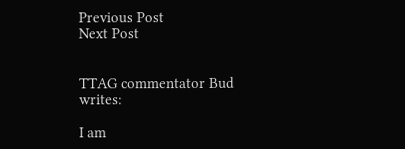Previous Post
Next Post


TTAG commentator Bud writes:

I am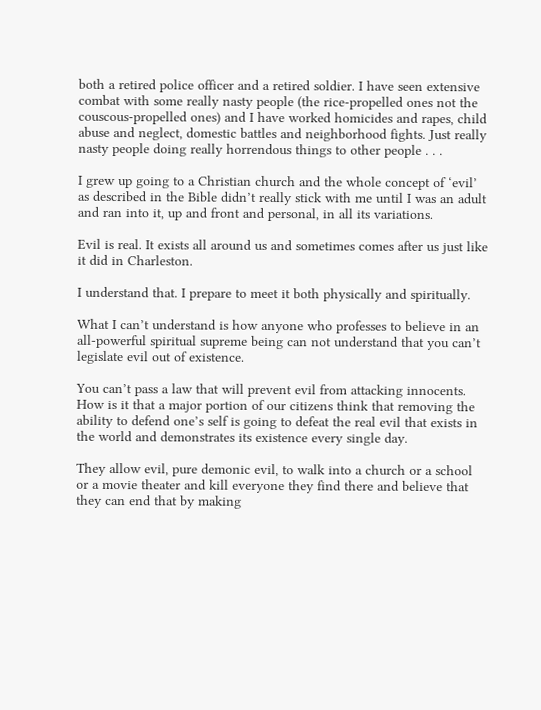both a retired police officer and a retired soldier. I have seen extensive combat with some really nasty people (the rice-propelled ones not the couscous-propelled ones) and I have worked homicides and rapes, child abuse and neglect, domestic battles and neighborhood fights. Just really nasty people doing really horrendous things to other people . . .

I grew up going to a Christian church and the whole concept of ‘evil’ as described in the Bible didn’t really stick with me until I was an adult and ran into it, up and front and personal, in all its variations.

Evil is real. It exists all around us and sometimes comes after us just like it did in Charleston.

I understand that. I prepare to meet it both physically and spiritually.

What I can’t understand is how anyone who professes to believe in an all-powerful spiritual supreme being can not understand that you can’t legislate evil out of existence.

You can’t pass a law that will prevent evil from attacking innocents. How is it that a major portion of our citizens think that removing the ability to defend one’s self is going to defeat the real evil that exists in the world and demonstrates its existence every single day.

They allow evil, pure demonic evil, to walk into a church or a school or a movie theater and kill everyone they find there and believe that they can end that by making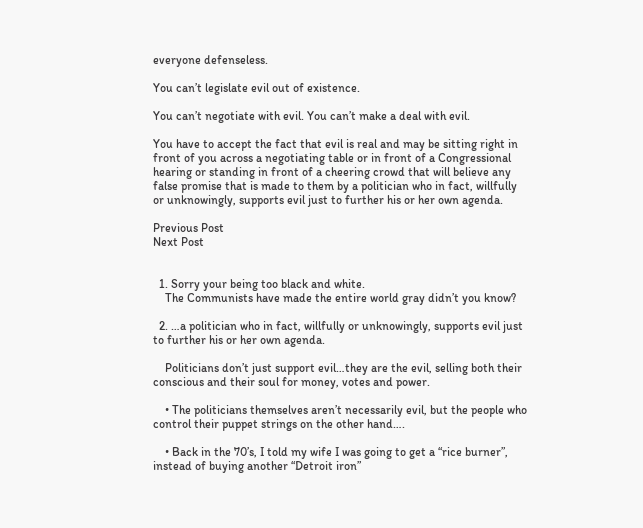everyone defenseless.

You can’t legislate evil out of existence.

You can’t negotiate with evil. You can’t make a deal with evil.

You have to accept the fact that evil is real and may be sitting right in front of you across a negotiating table or in front of a Congressional hearing or standing in front of a cheering crowd that will believe any false promise that is made to them by a politician who in fact, willfully or unknowingly, supports evil just to further his or her own agenda.

Previous Post
Next Post


  1. Sorry your being too black and white.
    The Communists have made the entire world gray didn’t you know?

  2. …a politician who in fact, willfully or unknowingly, supports evil just to further his or her own agenda.

    Politicians don’t just support evil…they are the evil, selling both their conscious and their soul for money, votes and power.

    • The politicians themselves aren’t necessarily evil, but the people who control their puppet strings on the other hand….

    • Back in the 70’s, I told my wife I was going to get a “rice burner”, instead of buying another “Detroit iron”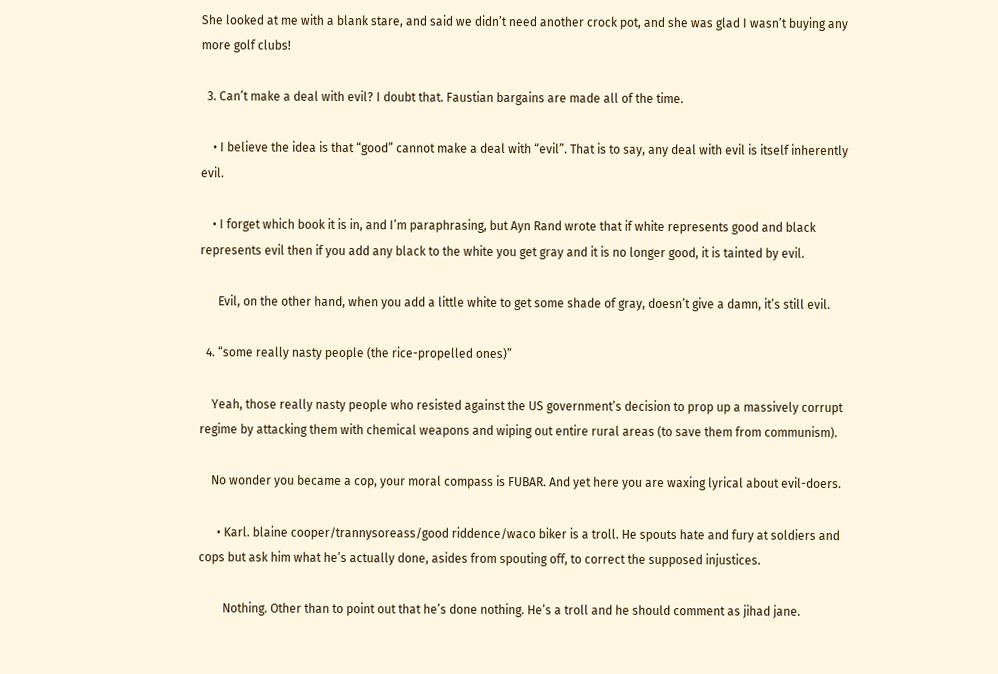She looked at me with a blank stare, and said we didn’t need another crock pot, and she was glad I wasn’t buying any more golf clubs!

  3. Can’t make a deal with evil? I doubt that. Faustian bargains are made all of the time.

    • I believe the idea is that “good” cannot make a deal with “evil”. That is to say, any deal with evil is itself inherently evil.

    • I forget which book it is in, and I’m paraphrasing, but Ayn Rand wrote that if white represents good and black represents evil then if you add any black to the white you get gray and it is no longer good, it is tainted by evil.

      Evil, on the other hand, when you add a little white to get some shade of gray, doesn’t give a damn, it’s still evil.

  4. “some really nasty people (the rice-propelled ones)”

    Yeah, those really nasty people who resisted against the US government’s decision to prop up a massively corrupt regime by attacking them with chemical weapons and wiping out entire rural areas (to save them from communism).

    No wonder you became a cop, your moral compass is FUBAR. And yet here you are waxing lyrical about evil-doers.

      • Karl. blaine cooper/trannysoreass/good riddence/waco biker is a troll. He spouts hate and fury at soldiers and cops but ask him what he’s actually done, asides from spouting off, to correct the supposed injustices.

        Nothing. Other than to point out that he’s done nothing. He’s a troll and he should comment as jihad jane.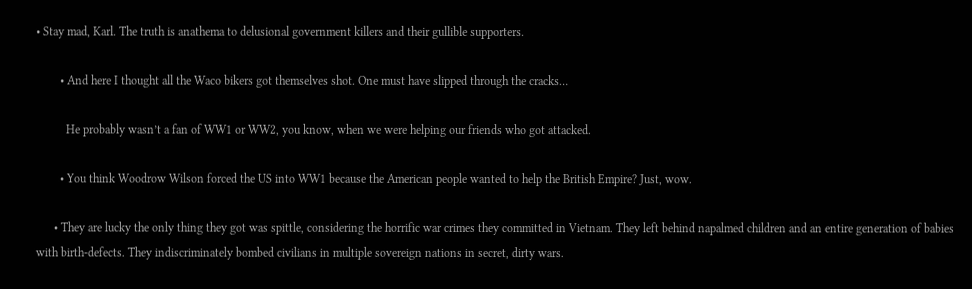• Stay mad, Karl. The truth is anathema to delusional government killers and their gullible supporters.

        • And here I thought all the Waco bikers got themselves shot. One must have slipped through the cracks…

          He probably wasn’t a fan of WW1 or WW2, you know, when we were helping our friends who got attacked.

        • You think Woodrow Wilson forced the US into WW1 because the American people wanted to help the British Empire? Just, wow.

      • They are lucky the only thing they got was spittle, considering the horrific war crimes they committed in Vietnam. They left behind napalmed children and an entire generation of babies with birth-defects. They indiscriminately bombed civilians in multiple sovereign nations in secret, dirty wars.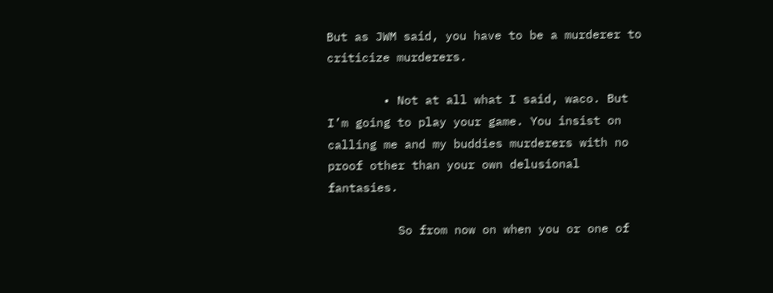But as JWM said, you have to be a murderer to criticize murderers.

        • Not at all what I said, waco. But I’m going to play your game. You insist on calling me and my buddies murderers with no proof other than your own delusional fantasies.

          So from now on when you or one of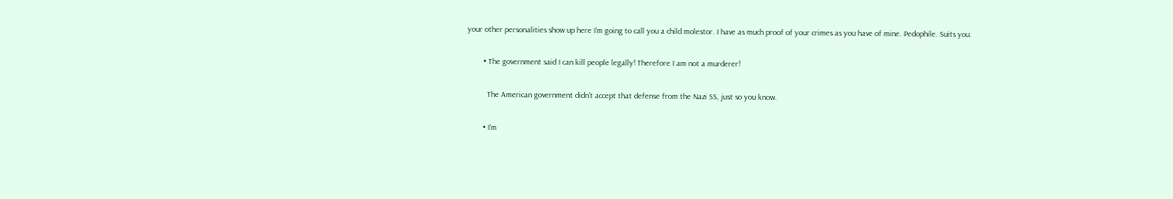your other personalities show up here I’m going to call you a child molestor. I have as much proof of your crimes as you have of mine. Pedophile. Suits you.

        • The government said I can kill people legally! Therefore I am not a murderer!

          The American government didn’t accept that defense from the Nazi SS, just so you know.

        • I’m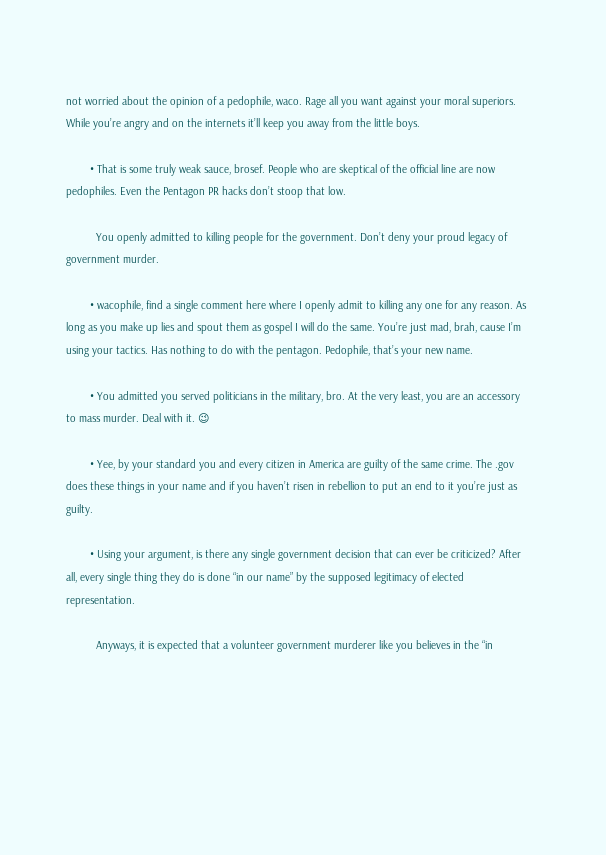not worried about the opinion of a pedophile, waco. Rage all you want against your moral superiors. While you’re angry and on the internets it’ll keep you away from the little boys.

        • That is some truly weak sauce, brosef. People who are skeptical of the official line are now pedophiles. Even the Pentagon PR hacks don’t stoop that low.

          You openly admitted to killing people for the government. Don’t deny your proud legacy of government murder.

        • wacophile, find a single comment here where I openly admit to killing any one for any reason. As long as you make up lies and spout them as gospel I will do the same. You’re just mad, brah, cause I’m using your tactics. Has nothing to do with the pentagon. Pedophile, that’s your new name.

        • You admitted you served politicians in the military, bro. At the very least, you are an accessory to mass murder. Deal with it. 😉

        • Yee, by your standard you and every citizen in America are guilty of the same crime. The .gov does these things in your name and if you haven’t risen in rebellion to put an end to it you’re just as guilty.

        • Using your argument, is there any single government decision that can ever be criticized? After all, every single thing they do is done “in our name” by the supposed legitimacy of elected representation.

          Anyways, it is expected that a volunteer government murderer like you believes in the “in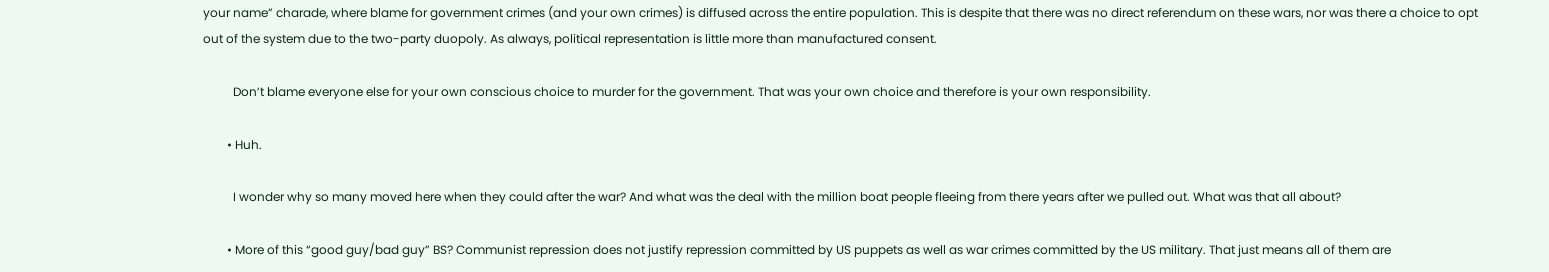your name” charade, where blame for government crimes (and your own crimes) is diffused across the entire population. This is despite that there was no direct referendum on these wars, nor was there a choice to opt out of the system due to the two-party duopoly. As always, political representation is little more than manufactured consent.

          Don’t blame everyone else for your own conscious choice to murder for the government. That was your own choice and therefore is your own responsibility.

        • Huh.

          I wonder why so many moved here when they could after the war? And what was the deal with the million boat people fleeing from there years after we pulled out. What was that all about?

        • More of this “good guy/bad guy” BS? Communist repression does not justify repression committed by US puppets as well as war crimes committed by the US military. That just means all of them are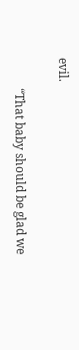evil.

          “That baby should be glad we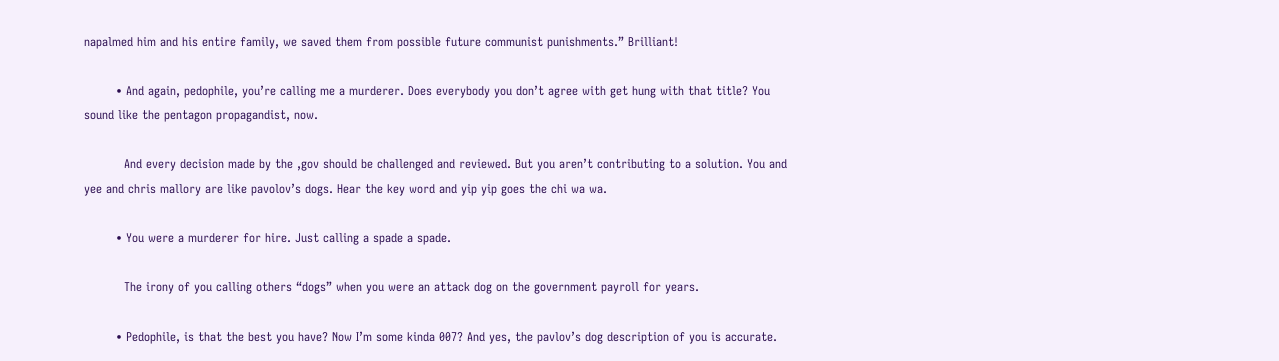napalmed him and his entire family, we saved them from possible future communist punishments.” Brilliant!

        • And again, pedophile, you’re calling me a murderer. Does everybody you don’t agree with get hung with that title? You sound like the pentagon propagandist, now.

          And every decision made by the ,gov should be challenged and reviewed. But you aren’t contributing to a solution. You and yee and chris mallory are like pavolov’s dogs. Hear the key word and yip yip goes the chi wa wa.

        • You were a murderer for hire. Just calling a spade a spade.

          The irony of you calling others “dogs” when you were an attack dog on the government payroll for years.

        • Pedophile, is that the best you have? Now I’m some kinda 007? And yes, the pavlov’s dog description of you is accurate.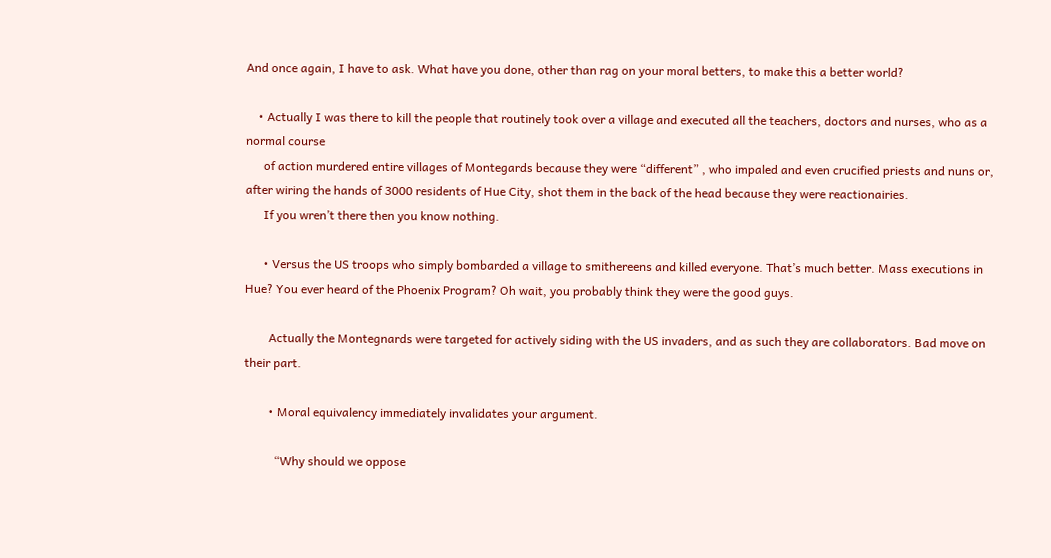And once again, I have to ask. What have you done, other than rag on your moral betters, to make this a better world?

    • Actually I was there to kill the people that routinely took over a village and executed all the teachers, doctors and nurses, who as a normal course
      of action murdered entire villages of Montegards because they were “different” , who impaled and even crucified priests and nuns or, after wiring the hands of 3000 residents of Hue City, shot them in the back of the head because they were reactionairies.
      If you wren’t there then you know nothing.

      • Versus the US troops who simply bombarded a village to smithereens and killed everyone. That’s much better. Mass executions in Hue? You ever heard of the Phoenix Program? Oh wait, you probably think they were the good guys.

        Actually the Montegnards were targeted for actively siding with the US invaders, and as such they are collaborators. Bad move on their part.

        • Moral equivalency immediately invalidates your argument.

          “Why should we oppose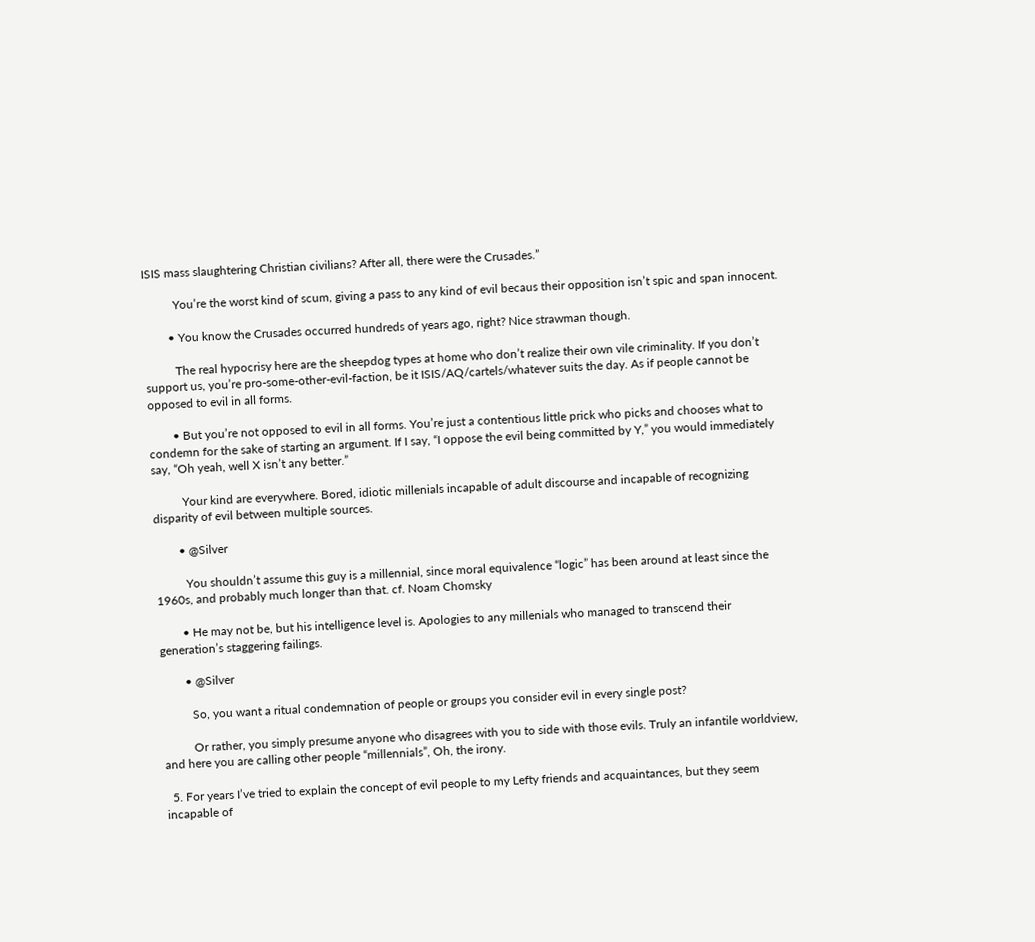ISIS mass slaughtering Christian civilians? After all, there were the Crusades.”

          You’re the worst kind of scum, giving a pass to any kind of evil becaus their opposition isn’t spic and span innocent.

        • You know the Crusades occurred hundreds of years ago, right? Nice strawman though.

          The real hypocrisy here are the sheepdog types at home who don’t realize their own vile criminality. If you don’t support us, you’re pro-some-other-evil-faction, be it ISIS/AQ/cartels/whatever suits the day. As if people cannot be opposed to evil in all forms.

        • But you’re not opposed to evil in all forms. You’re just a contentious little prick who picks and chooses what to condemn for the sake of starting an argument. If I say, “I oppose the evil being committed by Y,” you would immediately say, “Oh yeah, well X isn’t any better.”

          Your kind are everywhere. Bored, idiotic millenials incapable of adult discourse and incapable of recognizing disparity of evil between multiple sources.

        • @Silver

          You shouldn’t assume this guy is a millennial, since moral equivalence “logic” has been around at least since the 1960s, and probably much longer than that. cf. Noam Chomsky

        • He may not be, but his intelligence level is. Apologies to any millenials who managed to transcend their generation’s staggering failings.

        • @Silver

          So, you want a ritual condemnation of people or groups you consider evil in every single post?

          Or rather, you simply presume anyone who disagrees with you to side with those evils. Truly an infantile worldview, and here you are calling other people “millennials”, Oh, the irony.

  5. For years I’ve tried to explain the concept of evil people to my Lefty friends and acquaintances, but they seem incapable of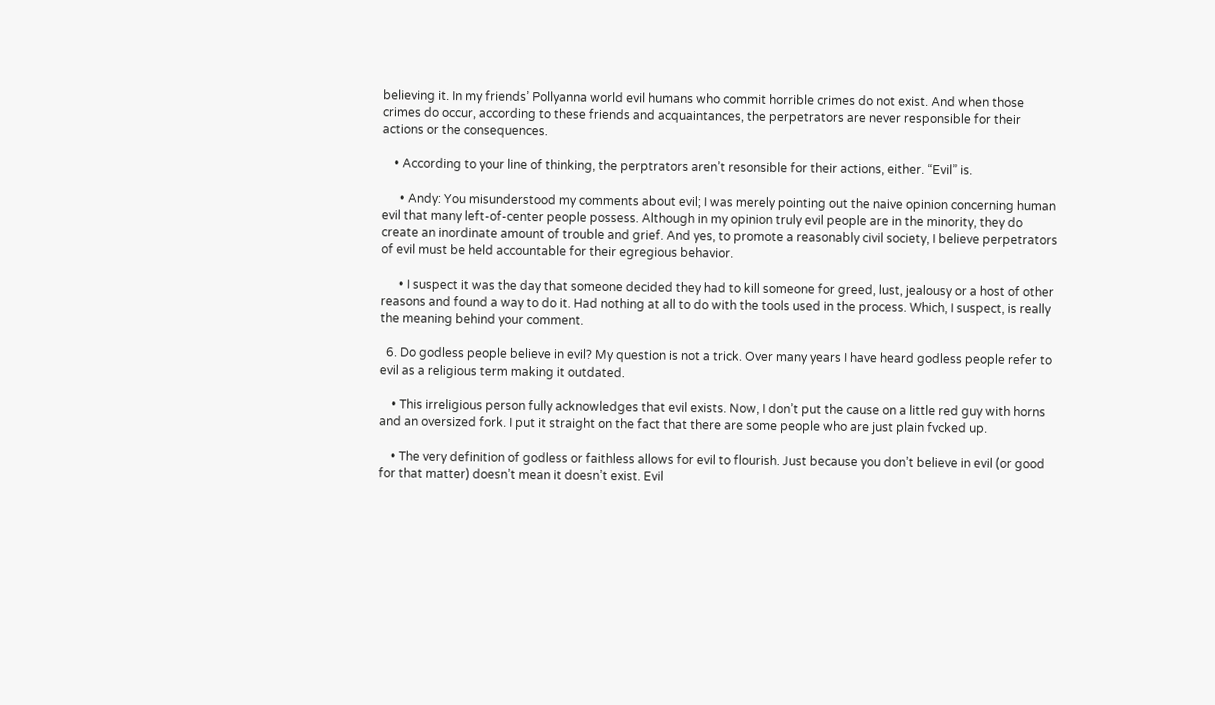believing it. In my friends’ Pollyanna world evil humans who commit horrible crimes do not exist. And when those crimes do occur, according to these friends and acquaintances, the perpetrators are never responsible for their actions or the consequences.

    • According to your line of thinking, the perptrators aren’t resonsible for their actions, either. “Evil” is.

      • Andy: You misunderstood my comments about evil; I was merely pointing out the naive opinion concerning human evil that many left-of-center people possess. Although in my opinion truly evil people are in the minority, they do create an inordinate amount of trouble and grief. And yes, to promote a reasonably civil society, I believe perpetrators of evil must be held accountable for their egregious behavior.

      • I suspect it was the day that someone decided they had to kill someone for greed, lust, jealousy or a host of other reasons and found a way to do it. Had nothing at all to do with the tools used in the process. Which, I suspect, is really the meaning behind your comment.

  6. Do godless people believe in evil? My question is not a trick. Over many years I have heard godless people refer to evil as a religious term making it outdated.

    • This irreligious person fully acknowledges that evil exists. Now, I don’t put the cause on a little red guy with horns and an oversized fork. I put it straight on the fact that there are some people who are just plain fvcked up.

    • The very definition of godless or faithless allows for evil to flourish. Just because you don’t believe in evil (or good for that matter) doesn’t mean it doesn’t exist. Evil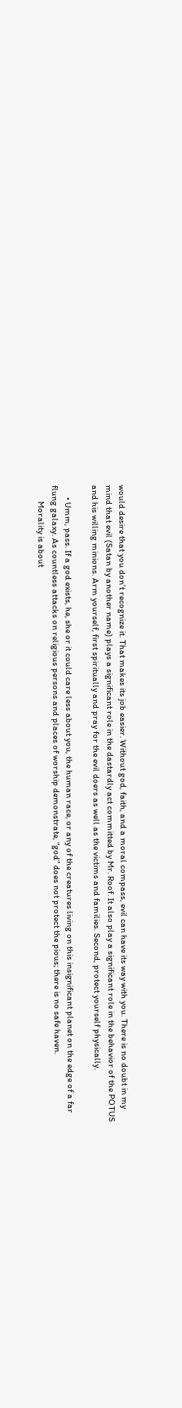would desire that you don’t recognize it. That makes its job easier. Without god, faith, and a moral compass, evil can have its way with you. There is no doubt in my mind that evil (Satan by another name) plays a significant role in the dastardly act committed by Mr. Roof. It also play a significant role in the behavior of the POTUS and his willing minions. Arm yourself, first spiritually and pray for the evil doers as well as the victims and families. Second, protect yourself physically.

      • Umm, pass. If a god exists, he, she or it could care less about you, the human race, or any of the creatures living on this insignificant planet on the edge of a far flung galaxy. As countless attacks on religious persons and places of worship demonstrate, “god” does not protect the pious; there is no safe haven.
        Morality is about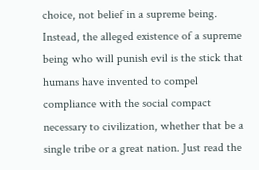choice, not belief in a supreme being. Instead, the alleged existence of a supreme being who will punish evil is the stick that humans have invented to compel compliance with the social compact necessary to civilization, whether that be a single tribe or a great nation. Just read the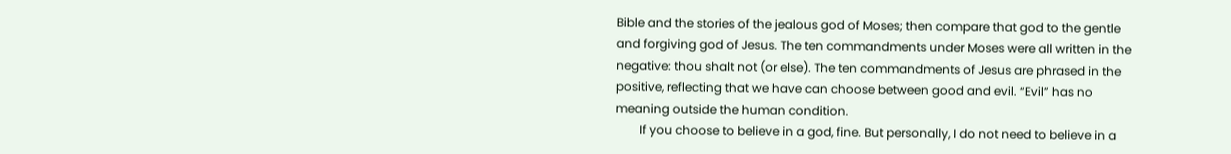Bible and the stories of the jealous god of Moses; then compare that god to the gentle and forgiving god of Jesus. The ten commandments under Moses were all written in the negative: thou shalt not (or else). The ten commandments of Jesus are phrased in the positive, reflecting that we have can choose between good and evil. “Evil” has no meaning outside the human condition.
        If you choose to believe in a god, fine. But personally, I do not need to believe in a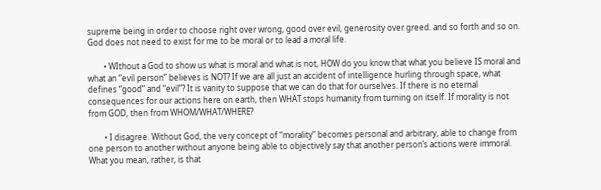supreme being in order to choose right over wrong, good over evil, generosity over greed. and so forth and so on. God does not need to exist for me to be moral or to lead a moral life.

        • WIthout a God to show us what is moral and what is not, HOW do you know that what you believe IS moral and what an “evil person” believes is NOT? If we are all just an accident of intelligence hurling through space, what defines “good” and “evil”? It is vanity to suppose that we can do that for ourselves. If there is no eternal consequences for our actions here on earth, then WHAT stops humanity from turning on itself. If morality is not from GOD, then from WHOM/WHAT/WHERE?

        • I disagree. Without God, the very concept of “morality” becomes personal and arbitrary, able to change from one person to another without anyone being able to objectively say that another person’s actions were immoral. What you mean, rather, is that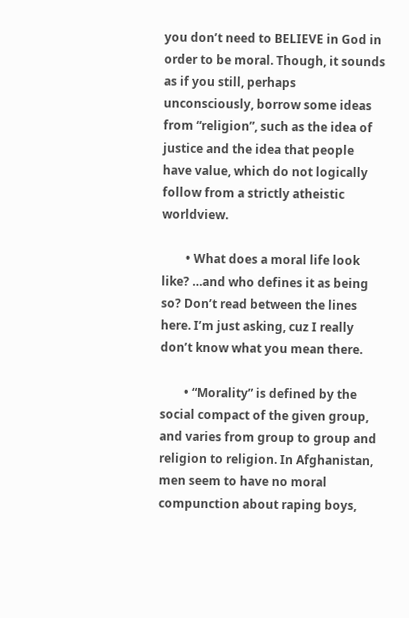you don’t need to BELIEVE in God in order to be moral. Though, it sounds as if you still, perhaps unconsciously, borrow some ideas from “religion”, such as the idea of justice and the idea that people have value, which do not logically follow from a strictly atheistic worldview.

        • What does a moral life look like? …and who defines it as being so? Don’t read between the lines here. I’m just asking, cuz I really don’t know what you mean there.

        • “Morality” is defined by the social compact of the given group, and varies from group to group and religion to religion. In Afghanistan, men seem to have no moral compunction about raping boys,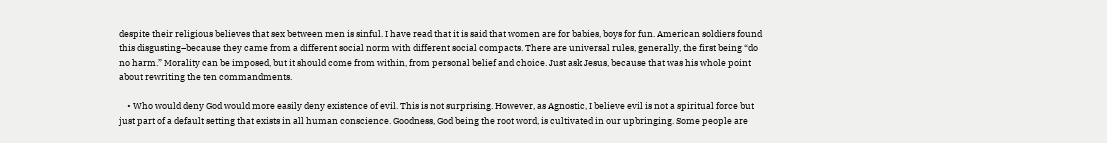despite their religious believes that sex between men is sinful. I have read that it is said that women are for babies, boys for fun. American soldiers found this disgusting–because they came from a different social norm with different social compacts. There are universal rules, generally, the first being “do no harm.” Morality can be imposed, but it should come from within, from personal belief and choice. Just ask Jesus, because that was his whole point about rewriting the ten commandments.

    • Who would deny God would more easily deny existence of evil. This is not surprising. However, as Agnostic, I believe evil is not a spiritual force but just part of a default setting that exists in all human conscience. Goodness, God being the root word, is cultivated in our upbringing. Some people are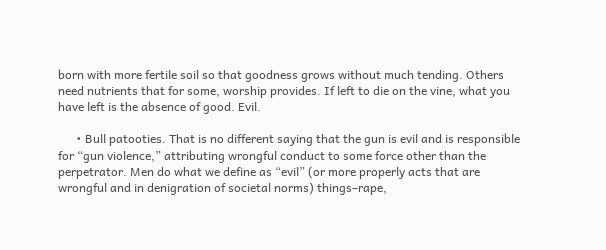born with more fertile soil so that goodness grows without much tending. Others need nutrients that for some, worship provides. If left to die on the vine, what you have left is the absence of good. Evil.

      • Bull patooties. That is no different saying that the gun is evil and is responsible for “gun violence,” attributing wrongful conduct to some force other than the perpetrator. Men do what we define as “evil” (or more properly acts that are wrongful and in denigration of societal norms) things–rape,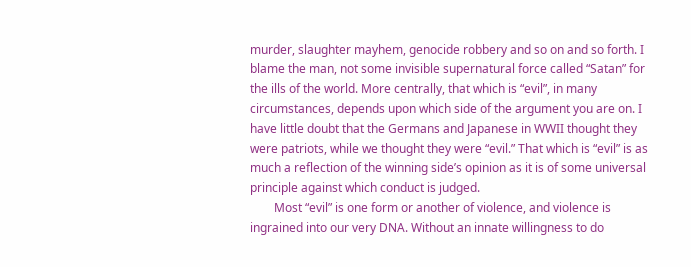murder, slaughter mayhem, genocide robbery and so on and so forth. I blame the man, not some invisible supernatural force called “Satan” for the ills of the world. More centrally, that which is “evil”, in many circumstances, depends upon which side of the argument you are on. I have little doubt that the Germans and Japanese in WWII thought they were patriots, while we thought they were “evil.” That which is “evil” is as much a reflection of the winning side’s opinion as it is of some universal principle against which conduct is judged.
        Most “evil” is one form or another of violence, and violence is ingrained into our very DNA. Without an innate willingness to do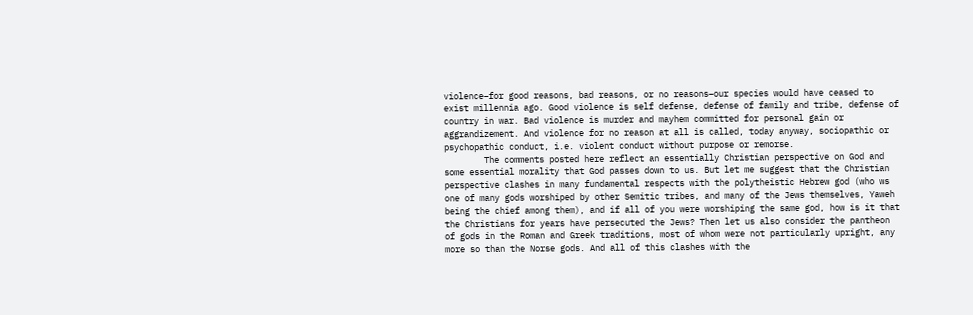violence–for good reasons, bad reasons, or no reasons–our species would have ceased to exist millennia ago. Good violence is self defense, defense of family and tribe, defense of country in war. Bad violence is murder and mayhem committed for personal gain or aggrandizement. And violence for no reason at all is called, today anyway, sociopathic or psychopathic conduct, i.e. violent conduct without purpose or remorse.
        The comments posted here reflect an essentially Christian perspective on God and some essential morality that God passes down to us. But let me suggest that the Christian perspective clashes in many fundamental respects with the polytheistic Hebrew god (who ws one of many gods worshiped by other Semitic tribes, and many of the Jews themselves, Yaweh being the chief among them), and if all of you were worshiping the same god, how is it that the Christians for years have persecuted the Jews? Then let us also consider the pantheon of gods in the Roman and Greek traditions, most of whom were not particularly upright, any more so than the Norse gods. And all of this clashes with the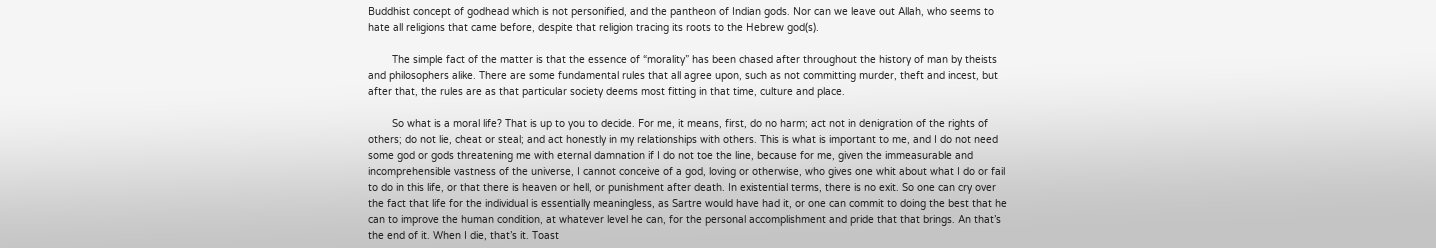Buddhist concept of godhead which is not personified, and the pantheon of Indian gods. Nor can we leave out Allah, who seems to hate all religions that came before, despite that religion tracing its roots to the Hebrew god(s).

        The simple fact of the matter is that the essence of “morality” has been chased after throughout the history of man by theists and philosophers alike. There are some fundamental rules that all agree upon, such as not committing murder, theft and incest, but after that, the rules are as that particular society deems most fitting in that time, culture and place.

        So what is a moral life? That is up to you to decide. For me, it means, first, do no harm; act not in denigration of the rights of others; do not lie, cheat or steal; and act honestly in my relationships with others. This is what is important to me, and I do not need some god or gods threatening me with eternal damnation if I do not toe the line, because for me, given the immeasurable and incomprehensible vastness of the universe, I cannot conceive of a god, loving or otherwise, who gives one whit about what I do or fail to do in this life, or that there is heaven or hell, or punishment after death. In existential terms, there is no exit. So one can cry over the fact that life for the individual is essentially meaningless, as Sartre would have had it, or one can commit to doing the best that he can to improve the human condition, at whatever level he can, for the personal accomplishment and pride that that brings. An that’s the end of it. When I die, that’s it. Toast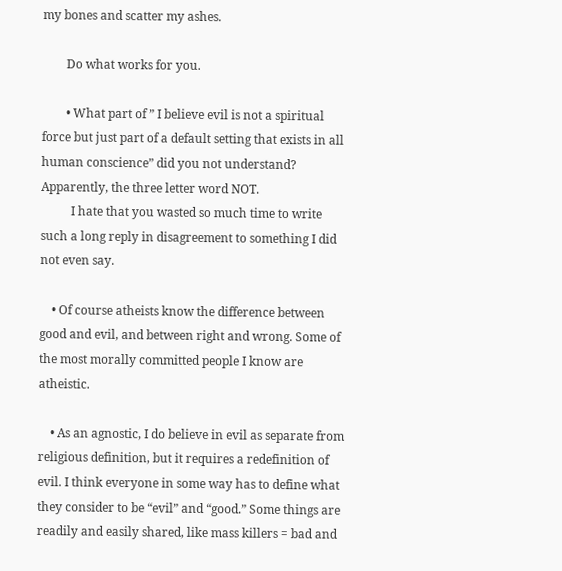my bones and scatter my ashes.

        Do what works for you.

        • What part of ” I believe evil is not a spiritual force but just part of a default setting that exists in all human conscience” did you not understand? Apparently, the three letter word NOT.
          I hate that you wasted so much time to write such a long reply in disagreement to something I did not even say.

    • Of course atheists know the difference between good and evil, and between right and wrong. Some of the most morally committed people I know are atheistic.

    • As an agnostic, I do believe in evil as separate from religious definition, but it requires a redefinition of evil. I think everyone in some way has to define what they consider to be “evil” and “good.” Some things are readily and easily shared, like mass killers = bad and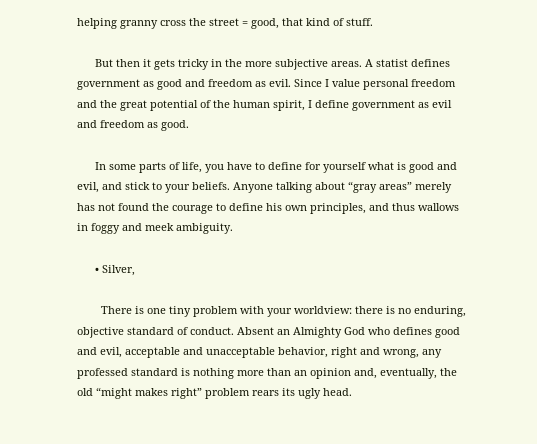helping granny cross the street = good, that kind of stuff.

      But then it gets tricky in the more subjective areas. A statist defines government as good and freedom as evil. Since I value personal freedom and the great potential of the human spirit, I define government as evil and freedom as good.

      In some parts of life, you have to define for yourself what is good and evil, and stick to your beliefs. Anyone talking about “gray areas” merely has not found the courage to define his own principles, and thus wallows in foggy and meek ambiguity.

      • Silver,

        There is one tiny problem with your worldview: there is no enduring, objective standard of conduct. Absent an Almighty God who defines good and evil, acceptable and unacceptable behavior, right and wrong, any professed standard is nothing more than an opinion and, eventually, the old “might makes right” problem rears its ugly head.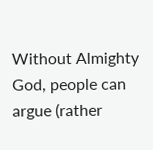Without Almighty God, people can argue (rather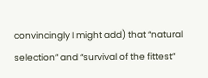convincingly I might add) that “natural selection” and “survival of the fittest”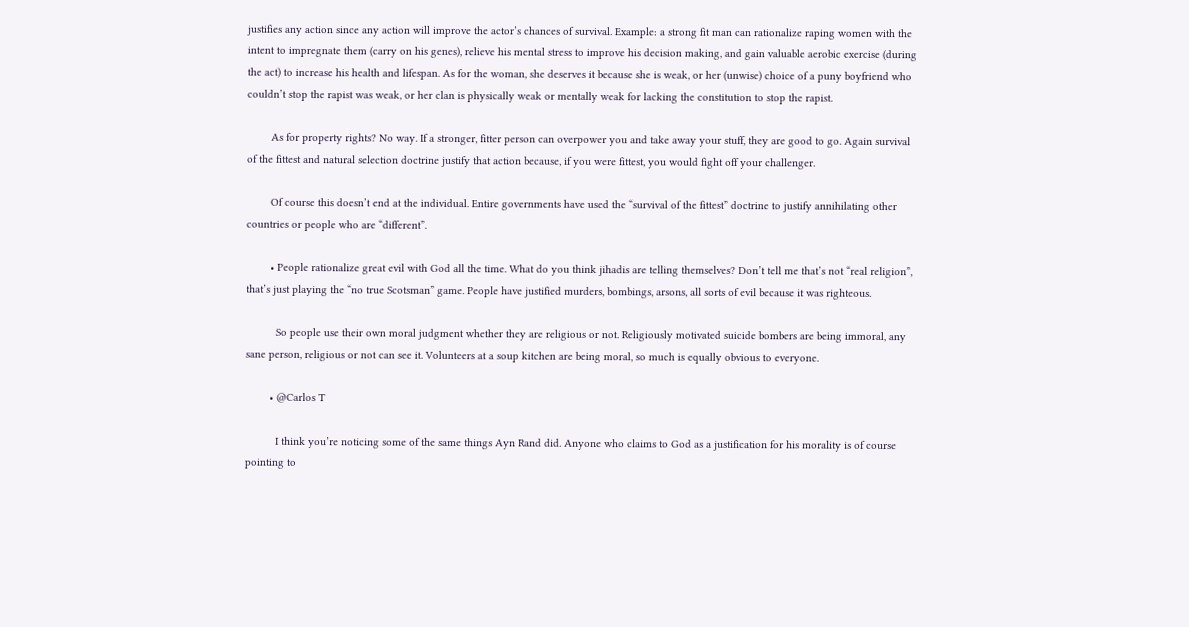justifies any action since any action will improve the actor’s chances of survival. Example: a strong fit man can rationalize raping women with the intent to impregnate them (carry on his genes), relieve his mental stress to improve his decision making, and gain valuable aerobic exercise (during the act) to increase his health and lifespan. As for the woman, she deserves it because she is weak, or her (unwise) choice of a puny boyfriend who couldn’t stop the rapist was weak, or her clan is physically weak or mentally weak for lacking the constitution to stop the rapist.

        As for property rights? No way. If a stronger, fitter person can overpower you and take away your stuff, they are good to go. Again survival of the fittest and natural selection doctrine justify that action because, if you were fittest, you would fight off your challenger.

        Of course this doesn’t end at the individual. Entire governments have used the “survival of the fittest” doctrine to justify annihilating other countries or people who are “different”.

        • People rationalize great evil with God all the time. What do you think jihadis are telling themselves? Don’t tell me that’s not “real religion”, that’s just playing the “no true Scotsman” game. People have justified murders, bombings, arsons, all sorts of evil because it was righteous.

          So people use their own moral judgment whether they are religious or not. Religiously motivated suicide bombers are being immoral, any sane person, religious or not can see it. Volunteers at a soup kitchen are being moral, so much is equally obvious to everyone.

        • @Carlos T

          I think you’re noticing some of the same things Ayn Rand did. Anyone who claims to God as a justification for his morality is of course pointing to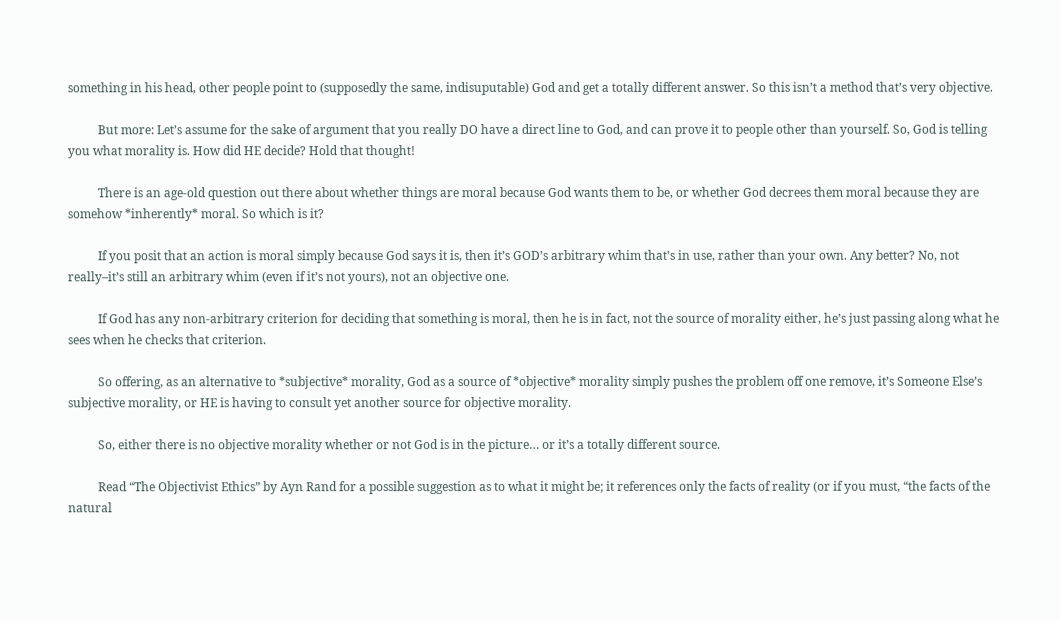something in his head, other people point to (supposedly the same, indisuputable) God and get a totally different answer. So this isn’t a method that’s very objective.

          But more: Let’s assume for the sake of argument that you really DO have a direct line to God, and can prove it to people other than yourself. So, God is telling you what morality is. How did HE decide? Hold that thought!

          There is an age-old question out there about whether things are moral because God wants them to be, or whether God decrees them moral because they are somehow *inherently* moral. So which is it?

          If you posit that an action is moral simply because God says it is, then it’s GOD’s arbitrary whim that’s in use, rather than your own. Any better? No, not really–it’s still an arbitrary whim (even if it’s not yours), not an objective one.

          If God has any non-arbitrary criterion for deciding that something is moral, then he is in fact, not the source of morality either, he’s just passing along what he sees when he checks that criterion.

          So offering, as an alternative to *subjective* morality, God as a source of *objective* morality simply pushes the problem off one remove, it’s Someone Else’s subjective morality, or HE is having to consult yet another source for objective morality.

          So, either there is no objective morality whether or not God is in the picture… or it’s a totally different source.

          Read “The Objectivist Ethics” by Ayn Rand for a possible suggestion as to what it might be; it references only the facts of reality (or if you must, “the facts of the natural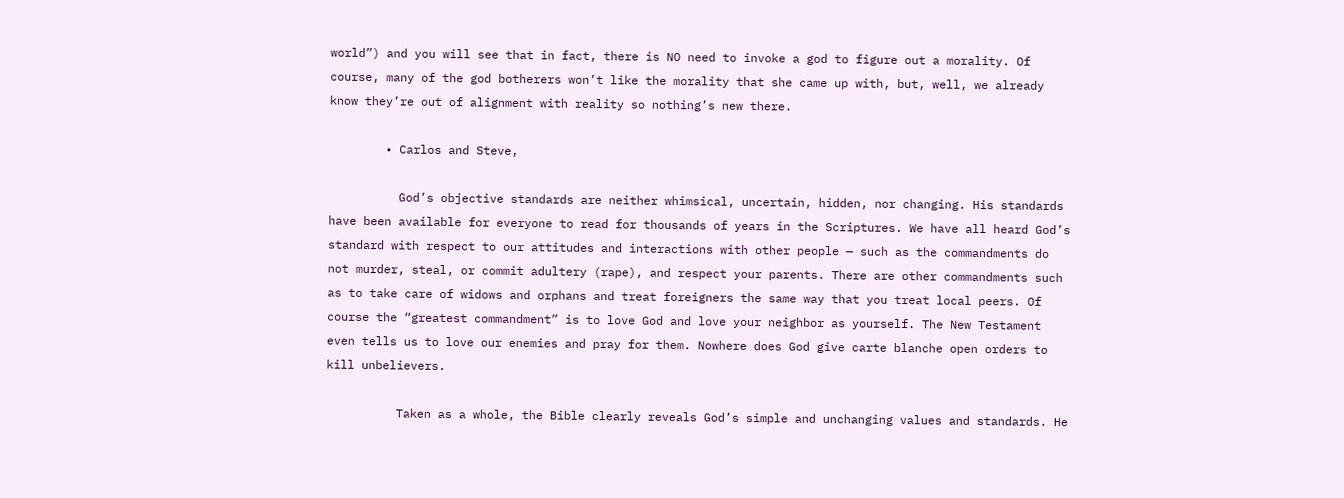world”) and you will see that in fact, there is NO need to invoke a god to figure out a morality. Of course, many of the god botherers won’t like the morality that she came up with, but, well, we already know they’re out of alignment with reality so nothing’s new there.

        • Carlos and Steve,

          God’s objective standards are neither whimsical, uncertain, hidden, nor changing. His standards have been available for everyone to read for thousands of years in the Scriptures. We have all heard God’s standard with respect to our attitudes and interactions with other people — such as the commandments do not murder, steal, or commit adultery (rape), and respect your parents. There are other commandments such as to take care of widows and orphans and treat foreigners the same way that you treat local peers. Of course the “greatest commandment” is to love God and love your neighbor as yourself. The New Testament even tells us to love our enemies and pray for them. Nowhere does God give carte blanche open orders to kill unbelievers.

          Taken as a whole, the Bible clearly reveals God’s simple and unchanging values and standards. He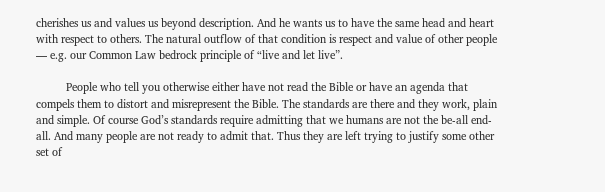cherishes us and values us beyond description. And he wants us to have the same head and heart with respect to others. The natural outflow of that condition is respect and value of other people — e.g. our Common Law bedrock principle of “live and let live”.

          People who tell you otherwise either have not read the Bible or have an agenda that compels them to distort and misrepresent the Bible. The standards are there and they work, plain and simple. Of course God’s standards require admitting that we humans are not the be-all end-all. And many people are not ready to admit that. Thus they are left trying to justify some other set of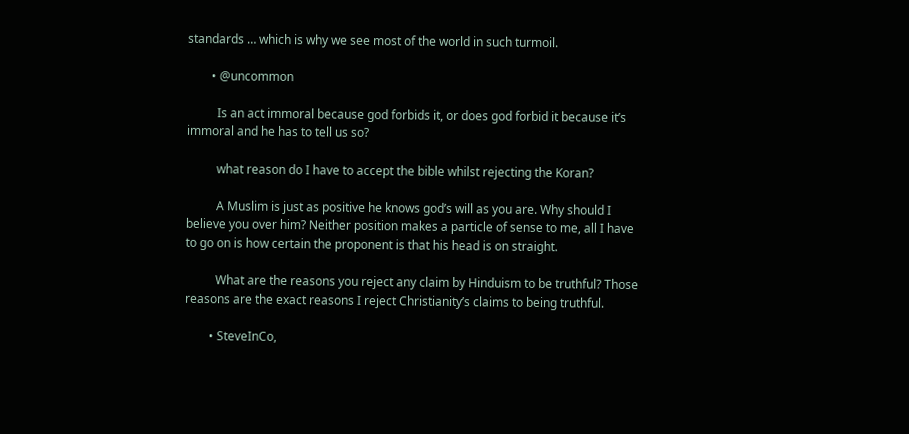standards … which is why we see most of the world in such turmoil.

        • @uncommon

          Is an act immoral because god forbids it, or does god forbid it because it’s immoral and he has to tell us so?

          what reason do I have to accept the bible whilst rejecting the Koran?

          A Muslim is just as positive he knows god’s will as you are. Why should I believe you over him? Neither position makes a particle of sense to me, all I have to go on is how certain the proponent is that his head is on straight.

          What are the reasons you reject any claim by Hinduism to be truthful? Those reasons are the exact reasons I reject Christianity’s claims to being truthful.

        • SteveInCo,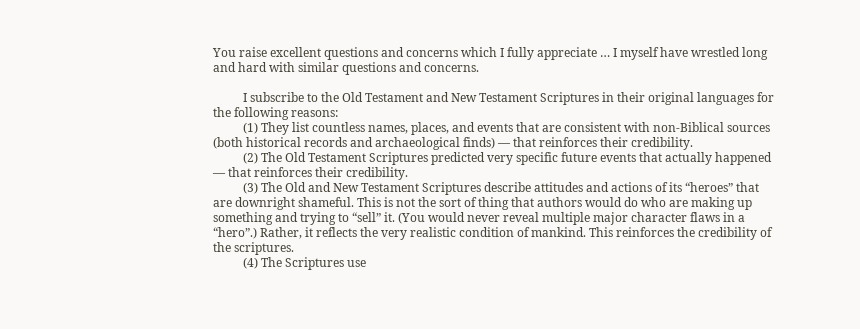You raise excellent questions and concerns which I fully appreciate … I myself have wrestled long and hard with similar questions and concerns.

          I subscribe to the Old Testament and New Testament Scriptures in their original languages for the following reasons:
          (1) They list countless names, places, and events that are consistent with non-Biblical sources (both historical records and archaeological finds) — that reinforces their credibility.
          (2) The Old Testament Scriptures predicted very specific future events that actually happened — that reinforces their credibility.
          (3) The Old and New Testament Scriptures describe attitudes and actions of its “heroes” that are downright shameful. This is not the sort of thing that authors would do who are making up something and trying to “sell” it. (You would never reveal multiple major character flaws in a “hero”.) Rather, it reflects the very realistic condition of mankind. This reinforces the credibility of the scriptures.
          (4) The Scriptures use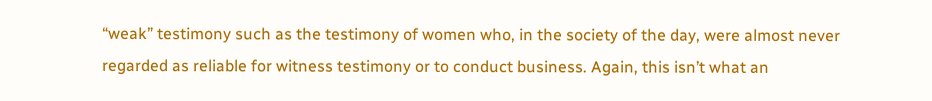“weak” testimony such as the testimony of women who, in the society of the day, were almost never regarded as reliable for witness testimony or to conduct business. Again, this isn’t what an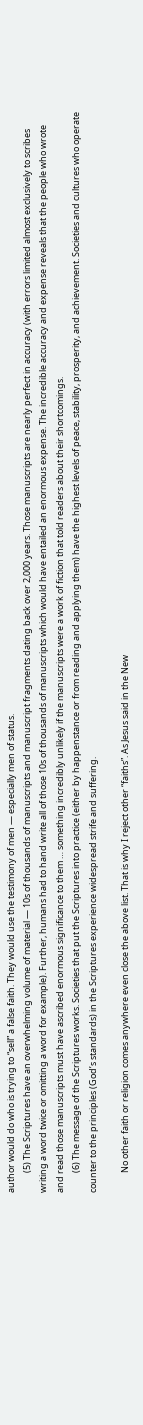author would do who is trying to “sell” a false faith. They would use the testimony of men — especially men of status.
          (5) The Scriptures have an overwhelming volume of material — 10s of thousands of manuscripts and manuscript fragments dating back over 2,000 years. Those manuscripts are nearly perfect in accuracy (with errors limited almost exclusively to scribes writing a word twice or omitting a word for example). Further, humans had to hand write all of those 10s of thousands of manuscripts which would have entailed an enormous expense. The incredible accuracy and expense reveals that the people who wrote and read those manuscripts must have ascribed enormous significance to them … something incredibly unlikely if the manuscripts were a work of fiction that told readers about their shortcomings.
          (6) The message of the Scriptures works. Societies that put the Scriptures into practice (either by happenstance or from reading and applying them) have the highest levels of peace, stability, prosperity, and achievement. Societies and cultures who operate counter to the principles (God’s standards) in the Scriptures experience widespread strife and suffering.

          No other faith or religion comes anywhere even close the above list. That is why I reject other “faiths”. As Jesus said in the New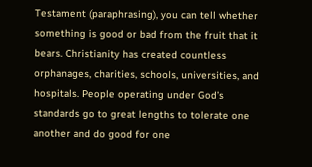Testament (paraphrasing), you can tell whether something is good or bad from the fruit that it bears. Christianity has created countless orphanages, charities, schools, universities, and hospitals. People operating under God’s standards go to great lengths to tolerate one another and do good for one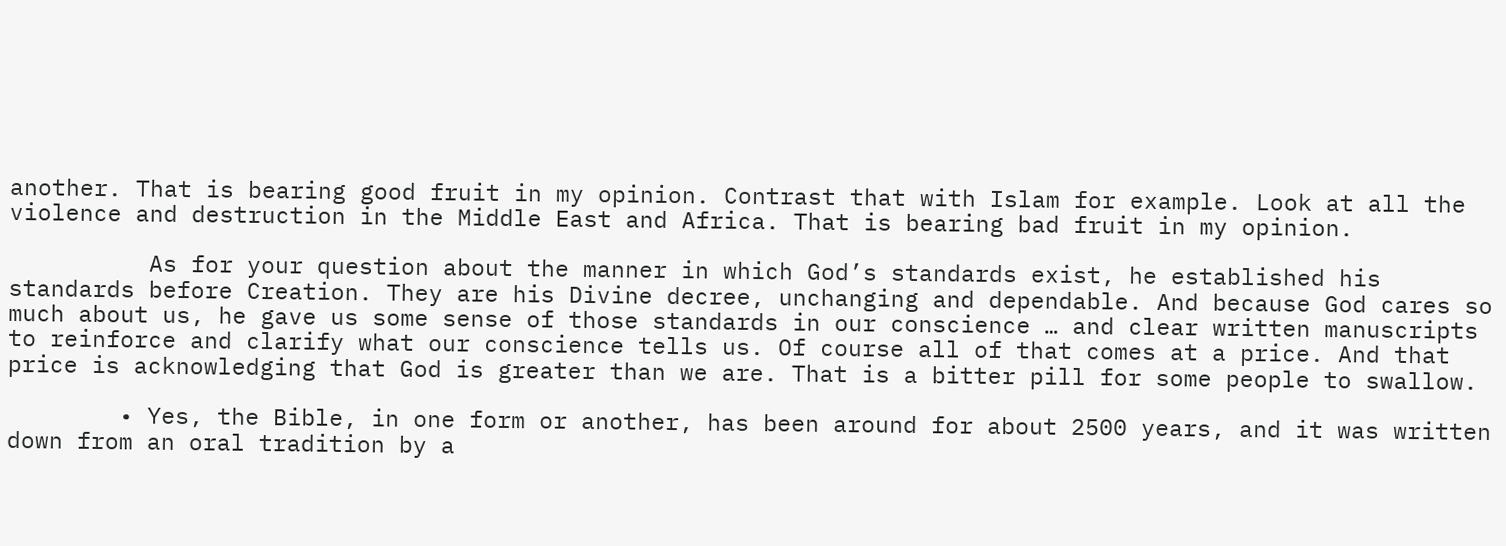another. That is bearing good fruit in my opinion. Contrast that with Islam for example. Look at all the violence and destruction in the Middle East and Africa. That is bearing bad fruit in my opinion.

          As for your question about the manner in which God’s standards exist, he established his standards before Creation. They are his Divine decree, unchanging and dependable. And because God cares so much about us, he gave us some sense of those standards in our conscience … and clear written manuscripts to reinforce and clarify what our conscience tells us. Of course all of that comes at a price. And that price is acknowledging that God is greater than we are. That is a bitter pill for some people to swallow.

        • Yes, the Bible, in one form or another, has been around for about 2500 years, and it was written down from an oral tradition by a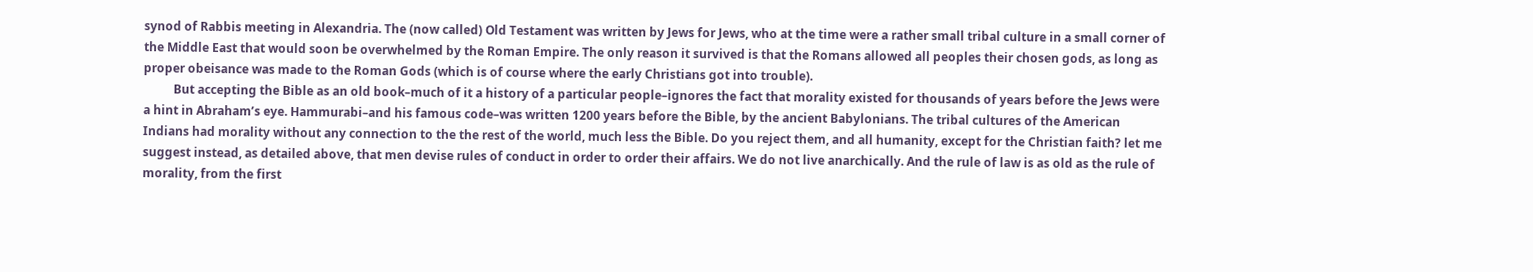synod of Rabbis meeting in Alexandria. The (now called) Old Testament was written by Jews for Jews, who at the time were a rather small tribal culture in a small corner of the Middle East that would soon be overwhelmed by the Roman Empire. The only reason it survived is that the Romans allowed all peoples their chosen gods, as long as proper obeisance was made to the Roman Gods (which is of course where the early Christians got into trouble).
          But accepting the Bible as an old book–much of it a history of a particular people–ignores the fact that morality existed for thousands of years before the Jews were a hint in Abraham’s eye. Hammurabi–and his famous code–was written 1200 years before the Bible, by the ancient Babylonians. The tribal cultures of the American Indians had morality without any connection to the the rest of the world, much less the Bible. Do you reject them, and all humanity, except for the Christian faith? let me suggest instead, as detailed above, that men devise rules of conduct in order to order their affairs. We do not live anarchically. And the rule of law is as old as the rule of morality, from the first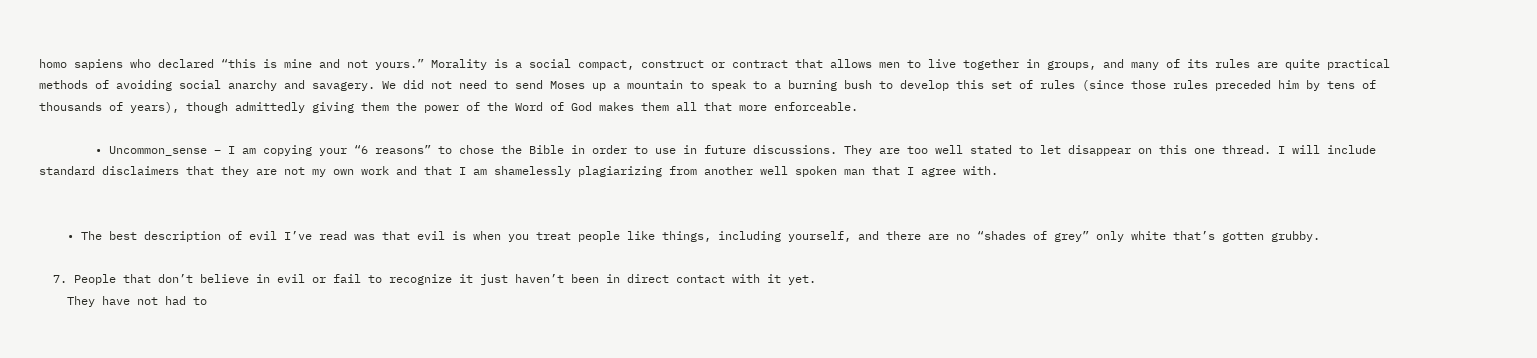homo sapiens who declared “this is mine and not yours.” Morality is a social compact, construct or contract that allows men to live together in groups, and many of its rules are quite practical methods of avoiding social anarchy and savagery. We did not need to send Moses up a mountain to speak to a burning bush to develop this set of rules (since those rules preceded him by tens of thousands of years), though admittedly giving them the power of the Word of God makes them all that more enforceable.

        • Uncommon_sense – I am copying your “6 reasons” to chose the Bible in order to use in future discussions. They are too well stated to let disappear on this one thread. I will include standard disclaimers that they are not my own work and that I am shamelessly plagiarizing from another well spoken man that I agree with.


    • The best description of evil I’ve read was that evil is when you treat people like things, including yourself, and there are no “shades of grey” only white that’s gotten grubby.

  7. People that don’t believe in evil or fail to recognize it just haven’t been in direct contact with it yet.
    They have not had to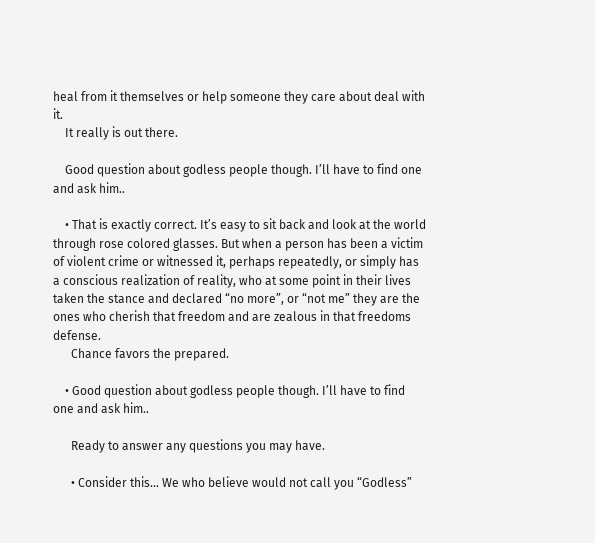heal from it themselves or help someone they care about deal with it.
    It really is out there.

    Good question about godless people though. I’ll have to find one and ask him..

    • That is exactly correct. It’s easy to sit back and look at the world through rose colored glasses. But when a person has been a victim of violent crime or witnessed it, perhaps repeatedly, or simply has a conscious realization of reality, who at some point in their lives taken the stance and declared “no more”, or “not me” they are the ones who cherish that freedom and are zealous in that freedoms defense.
      Chance favors the prepared.

    • Good question about godless people though. I’ll have to find one and ask him..

      Ready to answer any questions you may have.

      • Consider this… We who believe would not call you “Godless”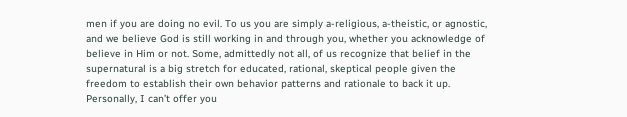men if you are doing no evil. To us you are simply a-religious, a-theistic, or agnostic, and we believe God is still working in and through you, whether you acknowledge of believe in Him or not. Some, admittedly not all, of us recognize that belief in the supernatural is a big stretch for educated, rational, skeptical people given the freedom to establish their own behavior patterns and rationale to back it up. Personally, I can’t offer you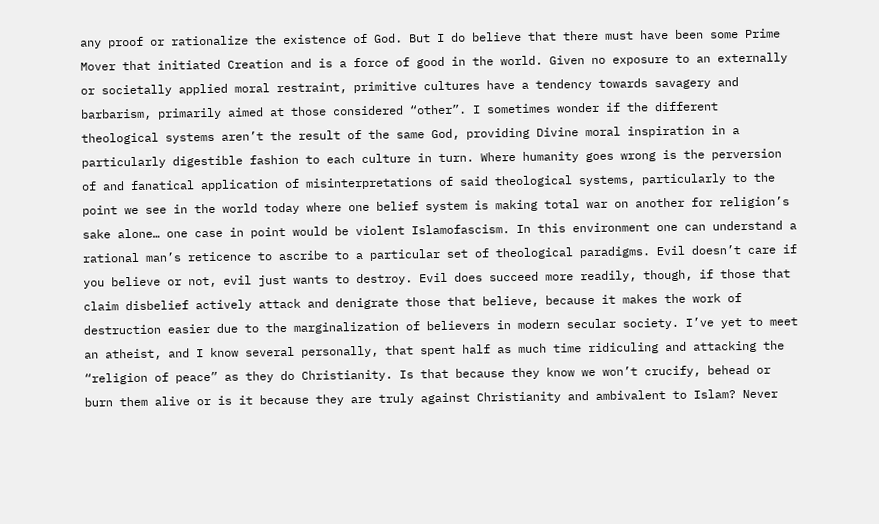any proof or rationalize the existence of God. But I do believe that there must have been some Prime Mover that initiated Creation and is a force of good in the world. Given no exposure to an externally or societally applied moral restraint, primitive cultures have a tendency towards savagery and barbarism, primarily aimed at those considered “other”. I sometimes wonder if the different theological systems aren’t the result of the same God, providing Divine moral inspiration in a particularly digestible fashion to each culture in turn. Where humanity goes wrong is the perversion of and fanatical application of misinterpretations of said theological systems, particularly to the point we see in the world today where one belief system is making total war on another for religion’s sake alone… one case in point would be violent Islamofascism. In this environment one can understand a rational man’s reticence to ascribe to a particular set of theological paradigms. Evil doesn’t care if you believe or not, evil just wants to destroy. Evil does succeed more readily, though, if those that claim disbelief actively attack and denigrate those that believe, because it makes the work of destruction easier due to the marginalization of believers in modern secular society. I’ve yet to meet an atheist, and I know several personally, that spent half as much time ridiculing and attacking the “religion of peace” as they do Christianity. Is that because they know we won’t crucify, behead or burn them alive or is it because they are truly against Christianity and ambivalent to Islam? Never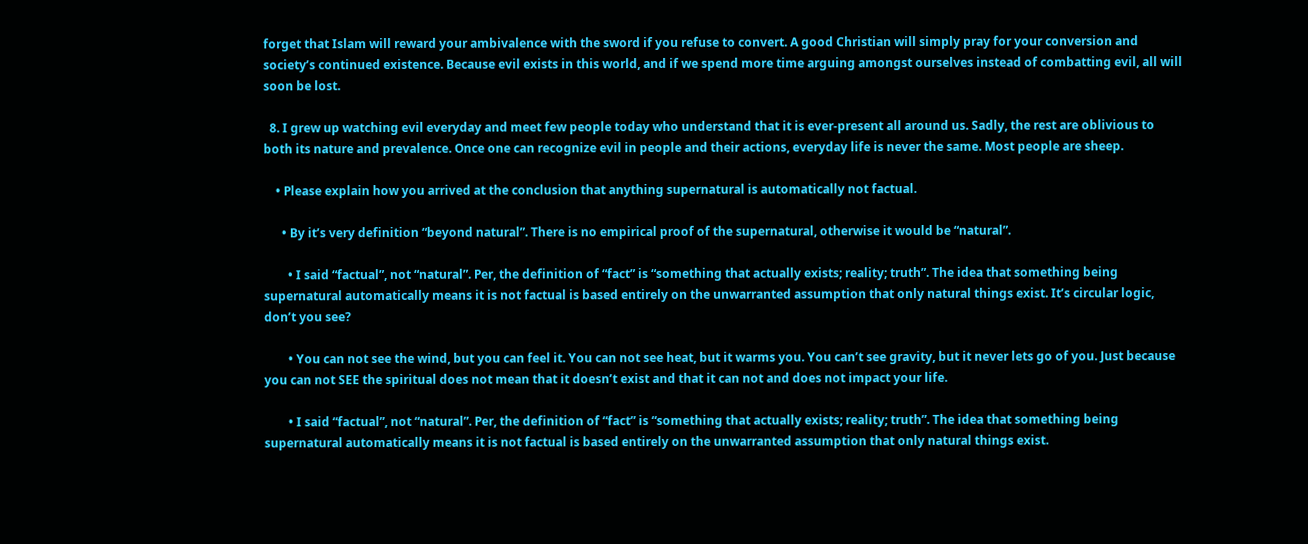forget that Islam will reward your ambivalence with the sword if you refuse to convert. A good Christian will simply pray for your conversion and society’s continued existence. Because evil exists in this world, and if we spend more time arguing amongst ourselves instead of combatting evil, all will soon be lost.

  8. I grew up watching evil everyday and meet few people today who understand that it is ever-present all around us. Sadly, the rest are oblivious to both its nature and prevalence. Once one can recognize evil in people and their actions, everyday life is never the same. Most people are sheep.

    • Please explain how you arrived at the conclusion that anything supernatural is automatically not factual.

      • By it’s very definition “beyond natural”. There is no empirical proof of the supernatural, otherwise it would be “natural”.

        • I said “factual”, not “natural”. Per, the definition of “fact” is “something that actually exists; reality; truth”. The idea that something being supernatural automatically means it is not factual is based entirely on the unwarranted assumption that only natural things exist. It’s circular logic, don’t you see?

        • You can not see the wind, but you can feel it. You can not see heat, but it warms you. You can’t see gravity, but it never lets go of you. Just because you can not SEE the spiritual does not mean that it doesn’t exist and that it can not and does not impact your life.

        • I said “factual”, not “natural”. Per, the definition of “fact” is “something that actually exists; reality; truth”. The idea that something being supernatural automatically means it is not factual is based entirely on the unwarranted assumption that only natural things exist.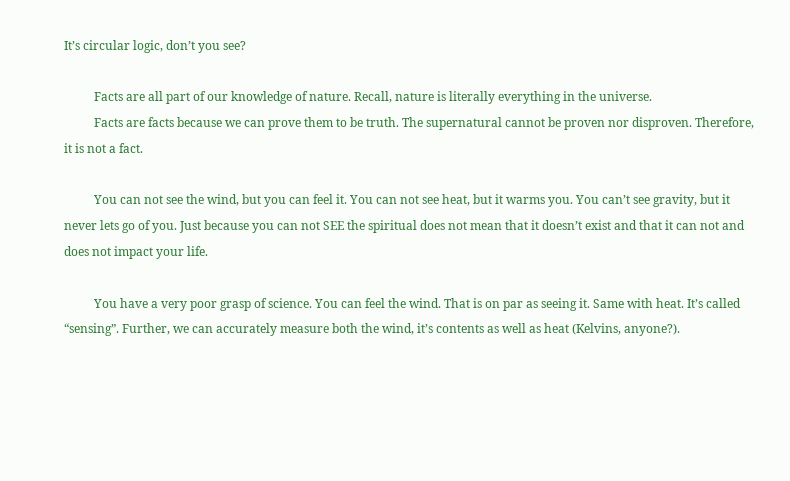It’s circular logic, don’t you see?

          Facts are all part of our knowledge of nature. Recall, nature is literally everything in the universe.
          Facts are facts because we can prove them to be truth. The supernatural cannot be proven nor disproven. Therefore, it is not a fact.

          You can not see the wind, but you can feel it. You can not see heat, but it warms you. You can’t see gravity, but it never lets go of you. Just because you can not SEE the spiritual does not mean that it doesn’t exist and that it can not and does not impact your life.

          You have a very poor grasp of science. You can feel the wind. That is on par as seeing it. Same with heat. It’s called “sensing”. Further, we can accurately measure both the wind, it’s contents as well as heat (Kelvins, anyone?).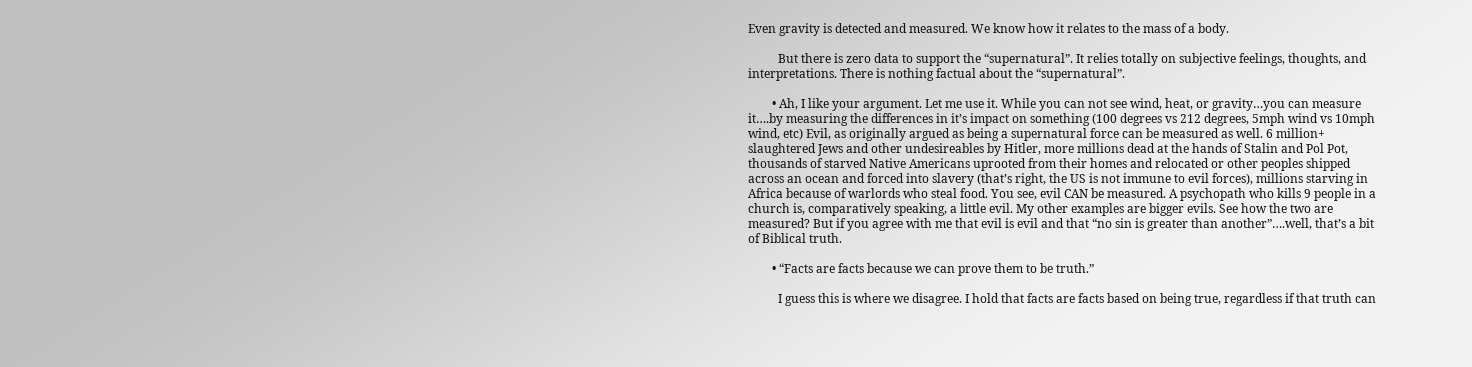Even gravity is detected and measured. We know how it relates to the mass of a body.

          But there is zero data to support the “supernatural”. It relies totally on subjective feelings, thoughts, and interpretations. There is nothing factual about the “supernatural”.

        • Ah, I like your argument. Let me use it. While you can not see wind, heat, or gravity…you can measure it….by measuring the differences in it’s impact on something (100 degrees vs 212 degrees, 5mph wind vs 10mph wind, etc) Evil, as originally argued as being a supernatural force can be measured as well. 6 million+ slaughtered Jews and other undesireables by Hitler, more millions dead at the hands of Stalin and Pol Pot, thousands of starved Native Americans uprooted from their homes and relocated or other peoples shipped across an ocean and forced into slavery (that’s right, the US is not immune to evil forces), millions starving in Africa because of warlords who steal food. You see, evil CAN be measured. A psychopath who kills 9 people in a church is, comparatively speaking, a little evil. My other examples are bigger evils. See how the two are measured? But if you agree with me that evil is evil and that “no sin is greater than another”….well, that’s a bit of Biblical truth.

        • “Facts are facts because we can prove them to be truth.”

          I guess this is where we disagree. I hold that facts are facts based on being true, regardless if that truth can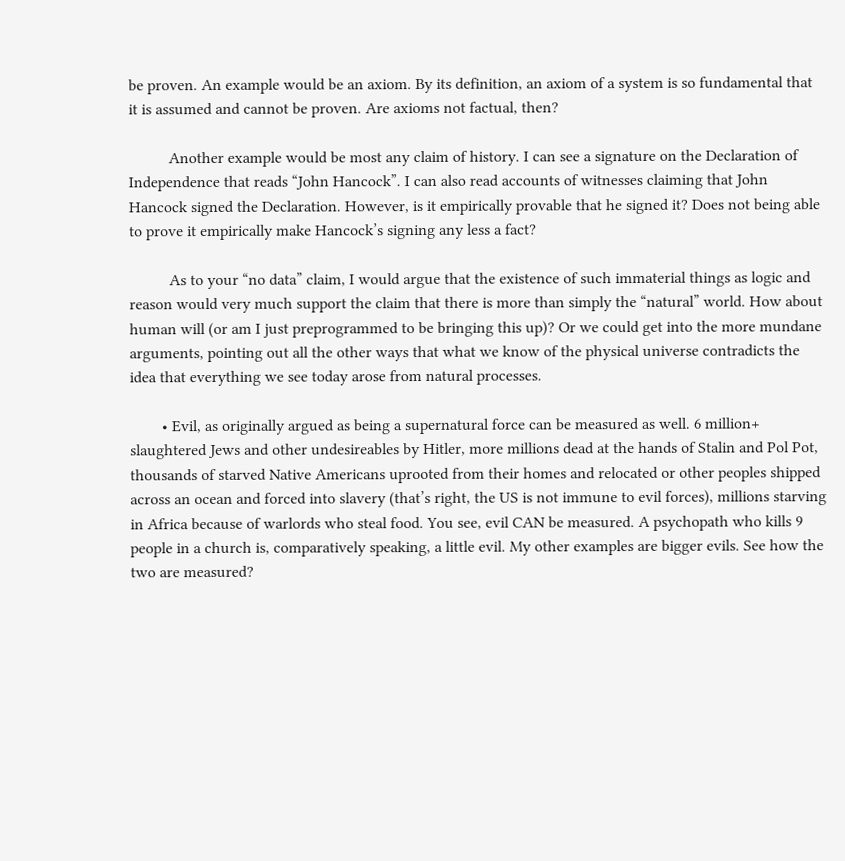be proven. An example would be an axiom. By its definition, an axiom of a system is so fundamental that it is assumed and cannot be proven. Are axioms not factual, then?

          Another example would be most any claim of history. I can see a signature on the Declaration of Independence that reads “John Hancock”. I can also read accounts of witnesses claiming that John Hancock signed the Declaration. However, is it empirically provable that he signed it? Does not being able to prove it empirically make Hancock’s signing any less a fact?

          As to your “no data” claim, I would argue that the existence of such immaterial things as logic and reason would very much support the claim that there is more than simply the “natural” world. How about human will (or am I just preprogrammed to be bringing this up)? Or we could get into the more mundane arguments, pointing out all the other ways that what we know of the physical universe contradicts the idea that everything we see today arose from natural processes.

        • Evil, as originally argued as being a supernatural force can be measured as well. 6 million+ slaughtered Jews and other undesireables by Hitler, more millions dead at the hands of Stalin and Pol Pot, thousands of starved Native Americans uprooted from their homes and relocated or other peoples shipped across an ocean and forced into slavery (that’s right, the US is not immune to evil forces), millions starving in Africa because of warlords who steal food. You see, evil CAN be measured. A psychopath who kills 9 people in a church is, comparatively speaking, a little evil. My other examples are bigger evils. See how the two are measured?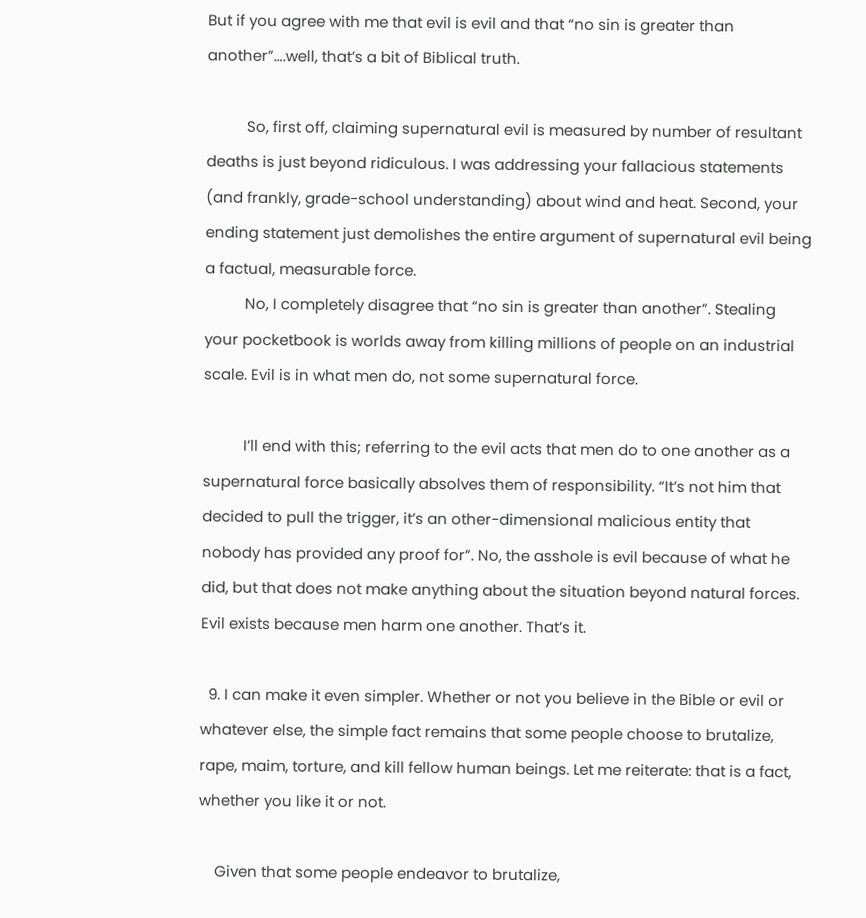But if you agree with me that evil is evil and that “no sin is greater than another”….well, that’s a bit of Biblical truth.

          So, first off, claiming supernatural evil is measured by number of resultant deaths is just beyond ridiculous. I was addressing your fallacious statements (and frankly, grade-school understanding) about wind and heat. Second, your ending statement just demolishes the entire argument of supernatural evil being a factual, measurable force.
          No, I completely disagree that “no sin is greater than another”. Stealing your pocketbook is worlds away from killing millions of people on an industrial scale. Evil is in what men do, not some supernatural force.

          I’ll end with this; referring to the evil acts that men do to one another as a supernatural force basically absolves them of responsibility. “It’s not him that decided to pull the trigger, it’s an other-dimensional malicious entity that nobody has provided any proof for”. No, the asshole is evil because of what he did, but that does not make anything about the situation beyond natural forces. Evil exists because men harm one another. That’s it.

  9. I can make it even simpler. Whether or not you believe in the Bible or evil or whatever else, the simple fact remains that some people choose to brutalize, rape, maim, torture, and kill fellow human beings. Let me reiterate: that is a fact, whether you like it or not.

    Given that some people endeavor to brutalize,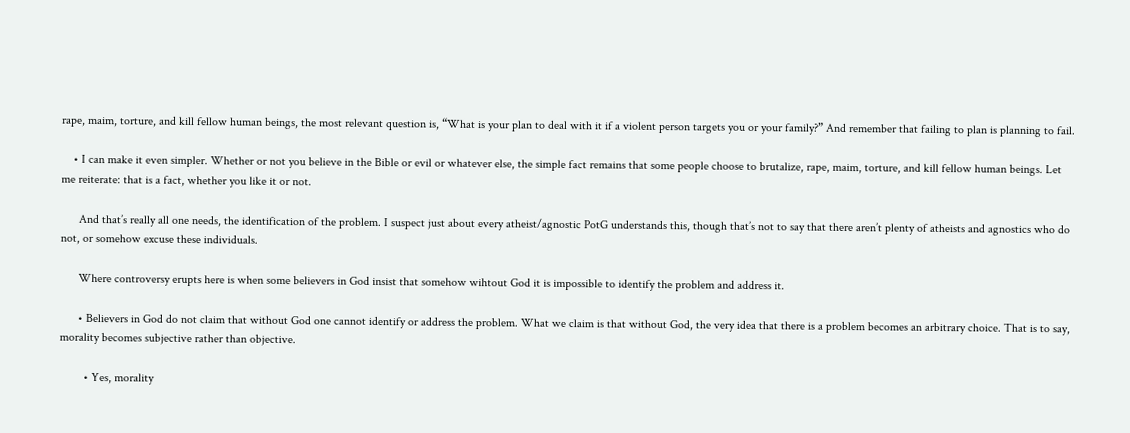rape, maim, torture, and kill fellow human beings, the most relevant question is, “What is your plan to deal with it if a violent person targets you or your family?” And remember that failing to plan is planning to fail.

    • I can make it even simpler. Whether or not you believe in the Bible or evil or whatever else, the simple fact remains that some people choose to brutalize, rape, maim, torture, and kill fellow human beings. Let me reiterate: that is a fact, whether you like it or not.

      And that’s really all one needs, the identification of the problem. I suspect just about every atheist/agnostic PotG understands this, though that’s not to say that there aren’t plenty of atheists and agnostics who do not, or somehow excuse these individuals.

      Where controversy erupts here is when some believers in God insist that somehow wihtout God it is impossible to identify the problem and address it.

      • Believers in God do not claim that without God one cannot identify or address the problem. What we claim is that without God, the very idea that there is a problem becomes an arbitrary choice. That is to say, morality becomes subjective rather than objective.

        • Yes, morality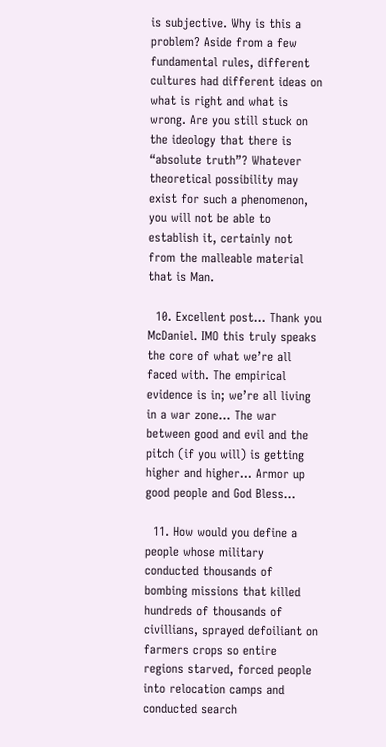is subjective. Why is this a problem? Aside from a few fundamental rules, different cultures had different ideas on what is right and what is wrong. Are you still stuck on the ideology that there is “absolute truth”? Whatever theoretical possibility may exist for such a phenomenon, you will not be able to establish it, certainly not from the malleable material that is Man.

  10. Excellent post… Thank you McDaniel. IMO this truly speaks the core of what we’re all faced with. The empirical evidence is in; we’re all living in a war zone… The war between good and evil and the pitch (if you will) is getting higher and higher… Armor up good people and God Bless…

  11. How would you define a people whose military conducted thousands of bombing missions that killed hundreds of thousands of civillians, sprayed defoiliant on farmers crops so entire regions starved, forced people into relocation camps and conducted search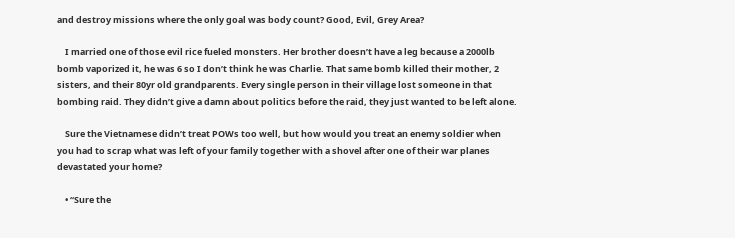and destroy missions where the only goal was body count? Good, Evil, Grey Area?

    I married one of those evil rice fueled monsters. Her brother doesn’t have a leg because a 2000lb bomb vaporized it, he was 6 so I don’t think he was Charlie. That same bomb killed their mother, 2 sisters, and their 80yr old grandparents. Every single person in their village lost someone in that bombing raid. They didn’t give a damn about politics before the raid, they just wanted to be left alone.

    Sure the Vietnamese didn’t treat POWs too well, but how would you treat an enemy soldier when you had to scrap what was left of your family together with a shovel after one of their war planes devastated your home?

    • “Sure the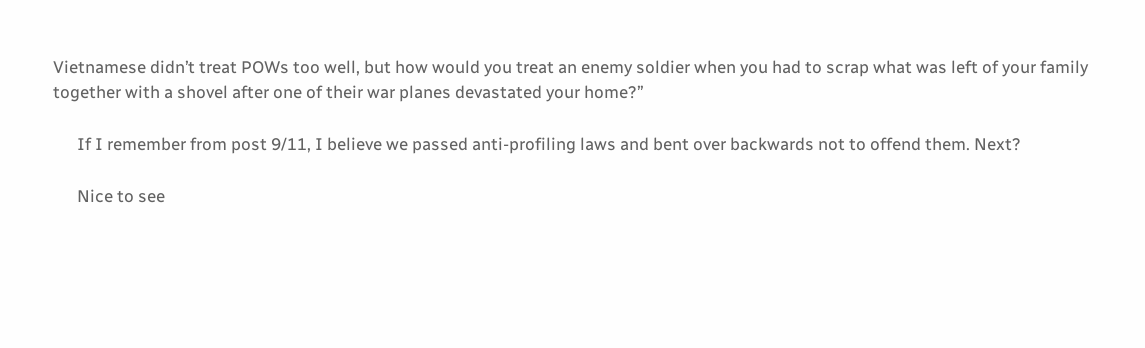Vietnamese didn’t treat POWs too well, but how would you treat an enemy soldier when you had to scrap what was left of your family together with a shovel after one of their war planes devastated your home?”

      If I remember from post 9/11, I believe we passed anti-profiling laws and bent over backwards not to offend them. Next?

      Nice to see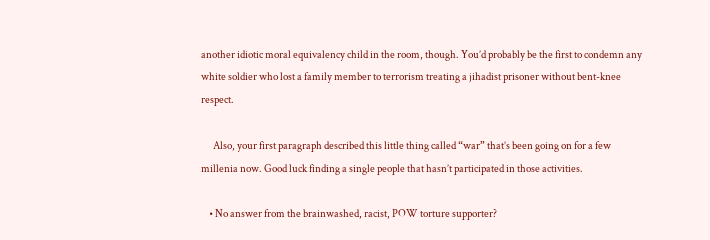another idiotic moral equivalency child in the room, though. You’d probably be the first to condemn any white soldier who lost a family member to terrorism treating a jihadist prisoner without bent-knee respect.

      Also, your first paragraph described this little thing called “war” that’s been going on for a few millenia now. Good luck finding a single people that hasn’t participated in those activities.

    • No answer from the brainwashed, racist, POW torture supporter?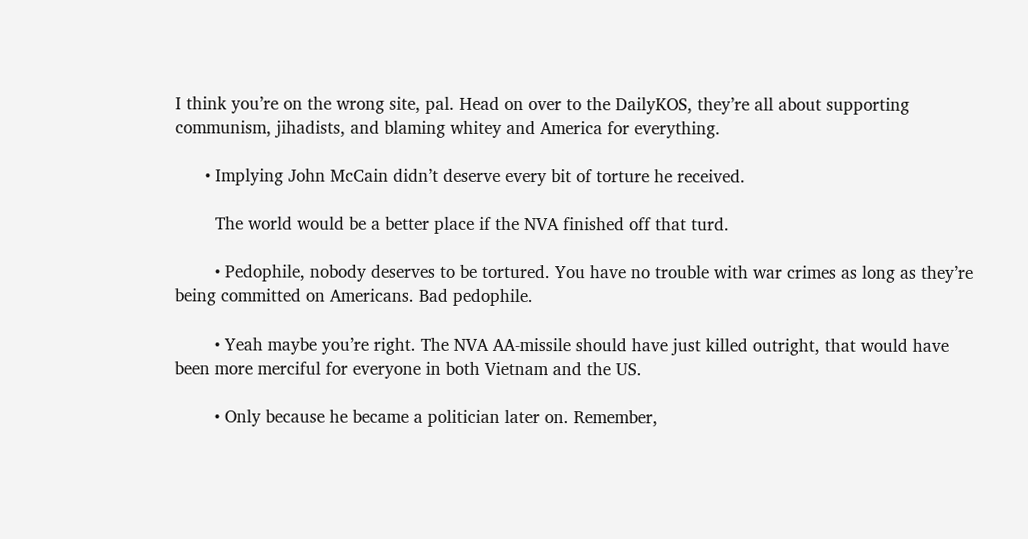I think you’re on the wrong site, pal. Head on over to the DailyKOS, they’re all about supporting communism, jihadists, and blaming whitey and America for everything.

      • Implying John McCain didn’t deserve every bit of torture he received.

        The world would be a better place if the NVA finished off that turd.

        • Pedophile, nobody deserves to be tortured. You have no trouble with war crimes as long as they’re being committed on Americans. Bad pedophile.

        • Yeah maybe you’re right. The NVA AA-missile should have just killed outright, that would have been more merciful for everyone in both Vietnam and the US.

        • Only because he became a politician later on. Remember,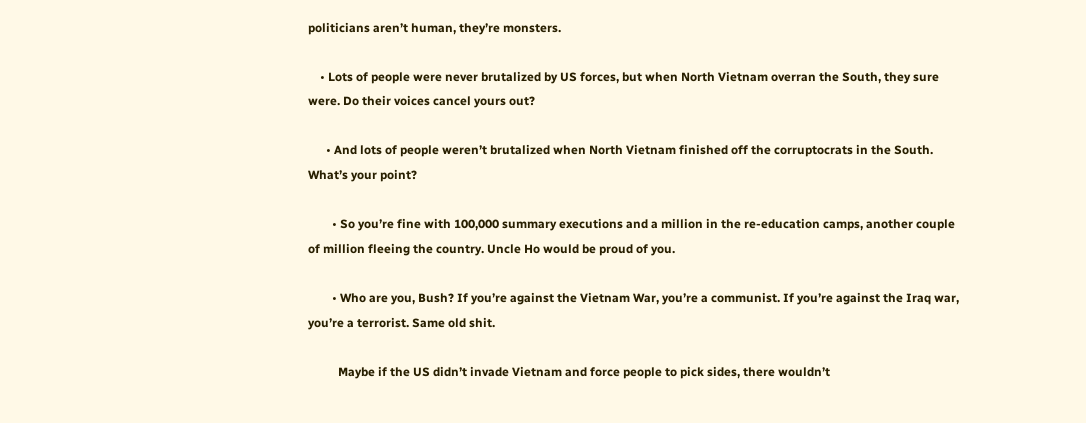politicians aren’t human, they’re monsters.

    • Lots of people were never brutalized by US forces, but when North Vietnam overran the South, they sure were. Do their voices cancel yours out?

      • And lots of people weren’t brutalized when North Vietnam finished off the corruptocrats in the South. What’s your point?

        • So you’re fine with 100,000 summary executions and a million in the re-education camps, another couple of million fleeing the country. Uncle Ho would be proud of you.

        • Who are you, Bush? If you’re against the Vietnam War, you’re a communist. If you’re against the Iraq war, you’re a terrorist. Same old shit.

          Maybe if the US didn’t invade Vietnam and force people to pick sides, there wouldn’t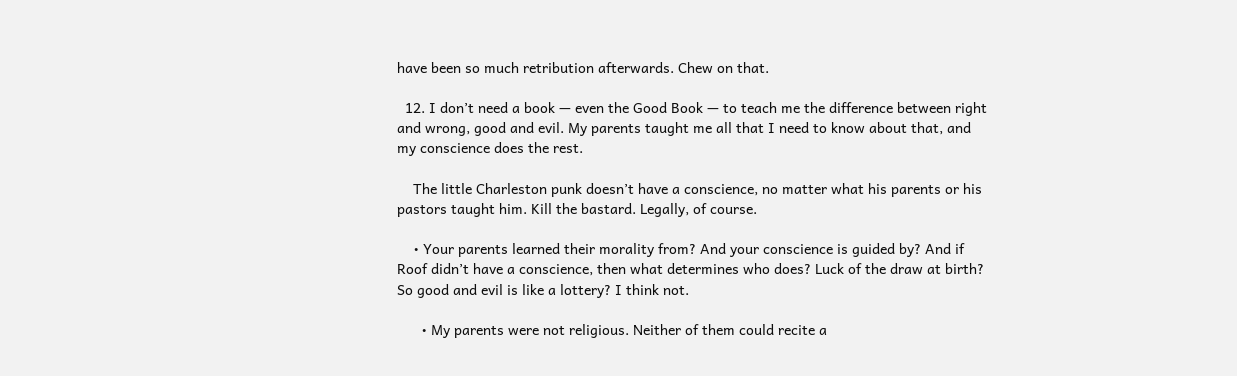have been so much retribution afterwards. Chew on that.

  12. I don’t need a book — even the Good Book — to teach me the difference between right and wrong, good and evil. My parents taught me all that I need to know about that, and my conscience does the rest.

    The little Charleston punk doesn’t have a conscience, no matter what his parents or his pastors taught him. Kill the bastard. Legally, of course.

    • Your parents learned their morality from? And your conscience is guided by? And if Roof didn’t have a conscience, then what determines who does? Luck of the draw at birth? So good and evil is like a lottery? I think not.

      • My parents were not religious. Neither of them could recite a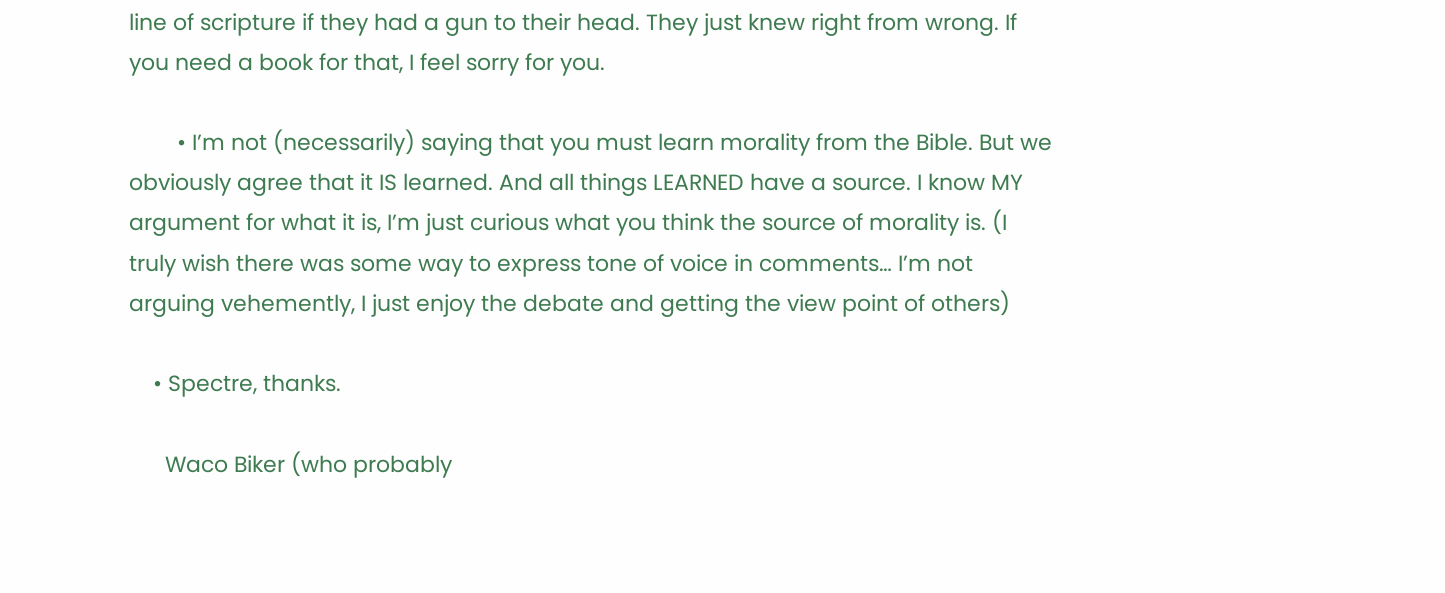line of scripture if they had a gun to their head. They just knew right from wrong. If you need a book for that, I feel sorry for you.

        • I’m not (necessarily) saying that you must learn morality from the Bible. But we obviously agree that it IS learned. And all things LEARNED have a source. I know MY argument for what it is, I’m just curious what you think the source of morality is. (I truly wish there was some way to express tone of voice in comments… I’m not arguing vehemently, I just enjoy the debate and getting the view point of others)

    • Spectre, thanks.

      Waco Biker (who probably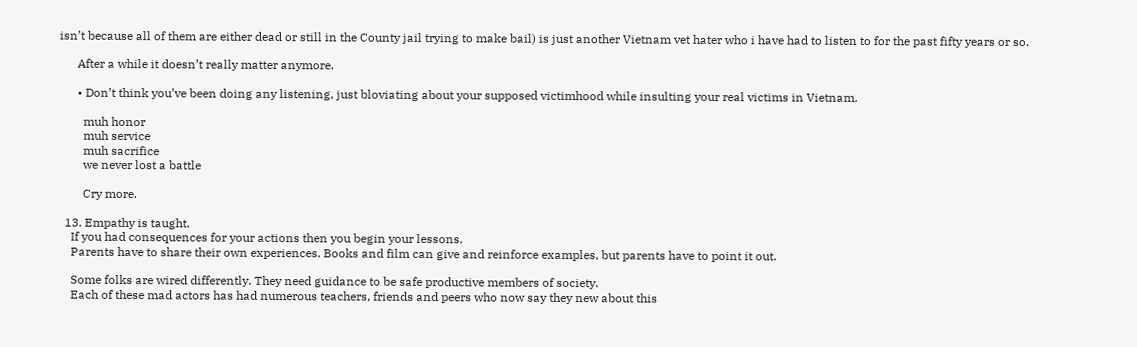isn’t because all of them are either dead or still in the County jail trying to make bail) is just another Vietnam vet hater who i have had to listen to for the past fifty years or so.

      After a while it doesn’t really matter anymore.

      • Don’t think you’ve been doing any listening, just bloviating about your supposed victimhood while insulting your real victims in Vietnam.

        muh honor
        muh service
        muh sacrifice
        we never lost a battle

        Cry more.

  13. Empathy is taught.
    If you had consequences for your actions then you begin your lessons.
    Parents have to share their own experiences. Books and film can give and reinforce examples, but parents have to point it out.

    Some folks are wired differently. They need guidance to be safe productive members of society.
    Each of these mad actors has had numerous teachers, friends and peers who now say they new about this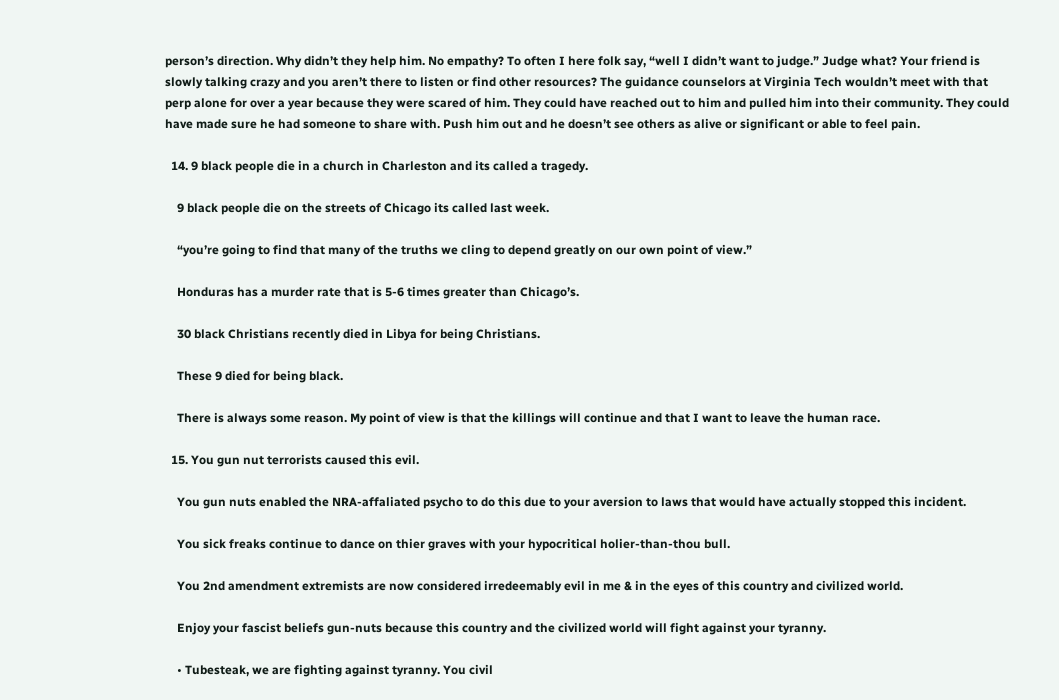person’s direction. Why didn’t they help him. No empathy? To often I here folk say, “well I didn’t want to judge.” Judge what? Your friend is slowly talking crazy and you aren’t there to listen or find other resources? The guidance counselors at Virginia Tech wouldn’t meet with that perp alone for over a year because they were scared of him. They could have reached out to him and pulled him into their community. They could have made sure he had someone to share with. Push him out and he doesn’t see others as alive or significant or able to feel pain.

  14. 9 black people die in a church in Charleston and its called a tragedy.

    9 black people die on the streets of Chicago its called last week.

    “you’re going to find that many of the truths we cling to depend greatly on our own point of view.”

    Honduras has a murder rate that is 5-6 times greater than Chicago’s.

    30 black Christians recently died in Libya for being Christians.

    These 9 died for being black.

    There is always some reason. My point of view is that the killings will continue and that I want to leave the human race.

  15. You gun nut terrorists caused this evil.

    You gun nuts enabled the NRA-affaliated psycho to do this due to your aversion to laws that would have actually stopped this incident.

    You sick freaks continue to dance on thier graves with your hypocritical holier-than-thou bull.

    You 2nd amendment extremists are now considered irredeemably evil in me & in the eyes of this country and civilized world.

    Enjoy your fascist beliefs gun-nuts because this country and the civilized world will fight against your tyranny.

    • Tubesteak, we are fighting against tyranny. You civil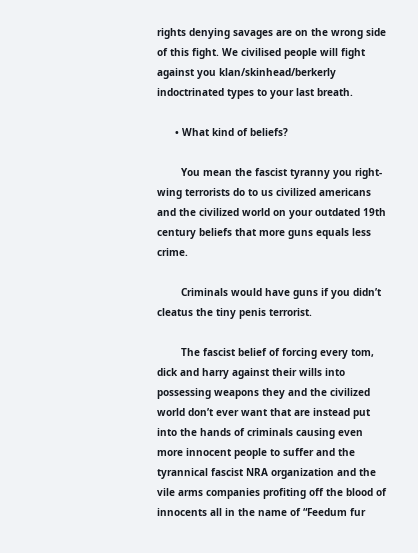rights denying savages are on the wrong side of this fight. We civilised people will fight against you klan/skinhead/berkerly indoctrinated types to your last breath.

      • What kind of beliefs?

        You mean the fascist tyranny you right-wing terrorists do to us civilized americans and the civilized world on your outdated 19th century beliefs that more guns equals less crime.

        Criminals would have guns if you didn’t cleatus the tiny penis terrorist.

        The fascist belief of forcing every tom, dick and harry against their wills into possessing weapons they and the civilized world don’t ever want that are instead put into the hands of criminals causing even more innocent people to suffer and the tyrannical fascist NRA organization and the vile arms companies profiting off the blood of innocents all in the name of “Feedum fur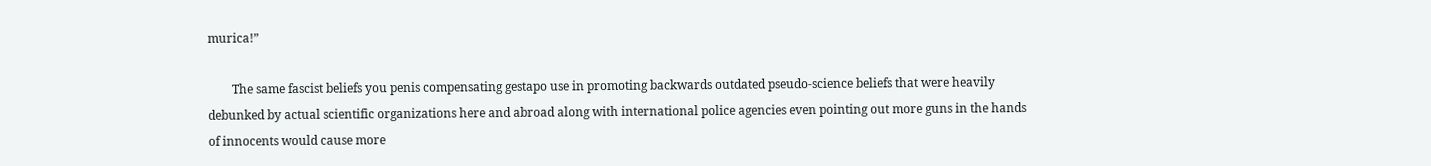murica!”

        The same fascist beliefs you penis compensating gestapo use in promoting backwards outdated pseudo-science beliefs that were heavily debunked by actual scientific organizations here and abroad along with international police agencies even pointing out more guns in the hands of innocents would cause more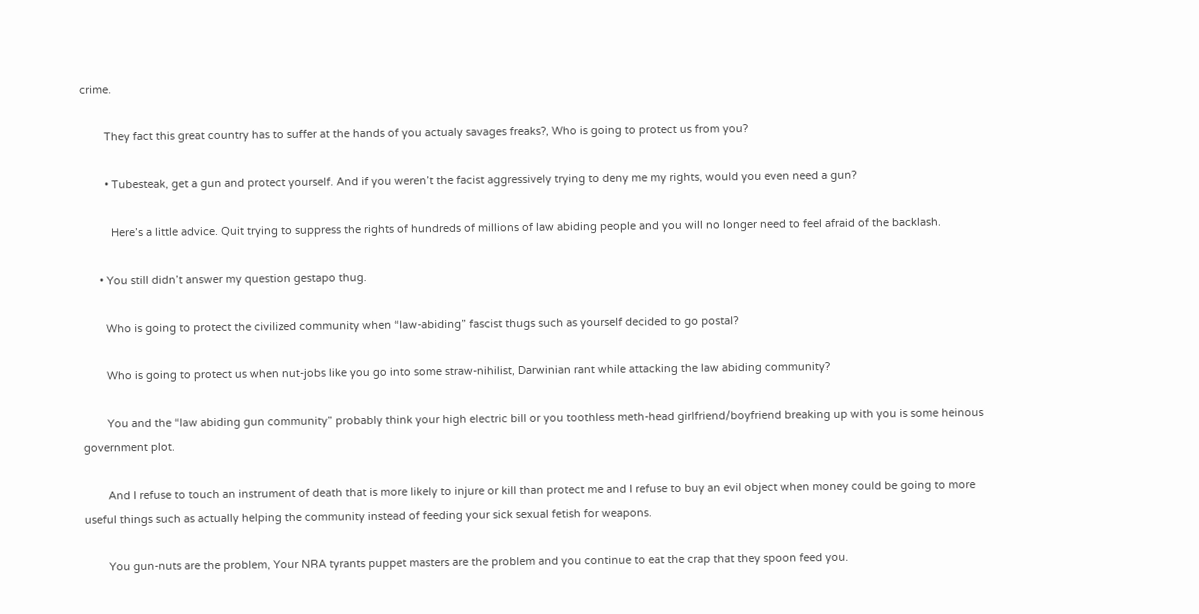crime.

        They fact this great country has to suffer at the hands of you actualy savages freaks?, Who is going to protect us from you?

        • Tubesteak, get a gun and protect yourself. And if you weren’t the facist aggressively trying to deny me my rights, would you even need a gun?

          Here’s a little advice. Quit trying to suppress the rights of hundreds of millions of law abiding people and you will no longer need to feel afraid of the backlash.

      • You still didn’t answer my question gestapo thug.

        Who is going to protect the civilized community when “law-abiding” fascist thugs such as yourself decided to go postal?

        Who is going to protect us when nut-jobs like you go into some straw-nihilist, Darwinian rant while attacking the law abiding community?

        You and the “law abiding gun community” probably think your high electric bill or you toothless meth-head girlfriend/boyfriend breaking up with you is some heinous government plot.

        And I refuse to touch an instrument of death that is more likely to injure or kill than protect me and I refuse to buy an evil object when money could be going to more useful things such as actually helping the community instead of feeding your sick sexual fetish for weapons.

        You gun-nuts are the problem, Your NRA tyrants puppet masters are the problem and you continue to eat the crap that they spoon feed you.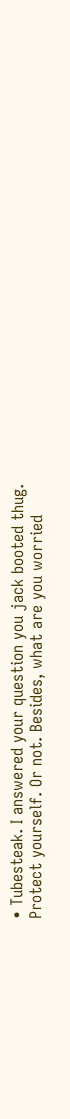• Tubesteak. I answered your question you jack booted thug. Protect yourself. Or not. Besides, what are you worried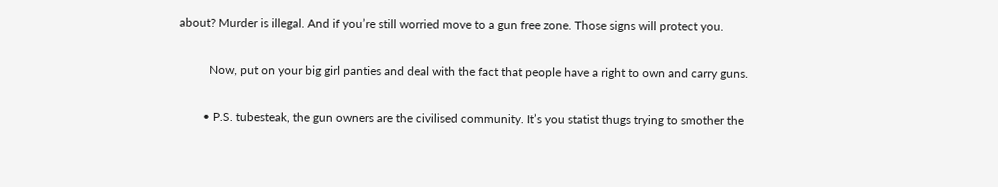about? Murder is illegal. And if you’re still worried move to a gun free zone. Those signs will protect you.

          Now, put on your big girl panties and deal with the fact that people have a right to own and carry guns.

        • P.S. tubesteak, the gun owners are the civilised community. It’s you statist thugs trying to smother the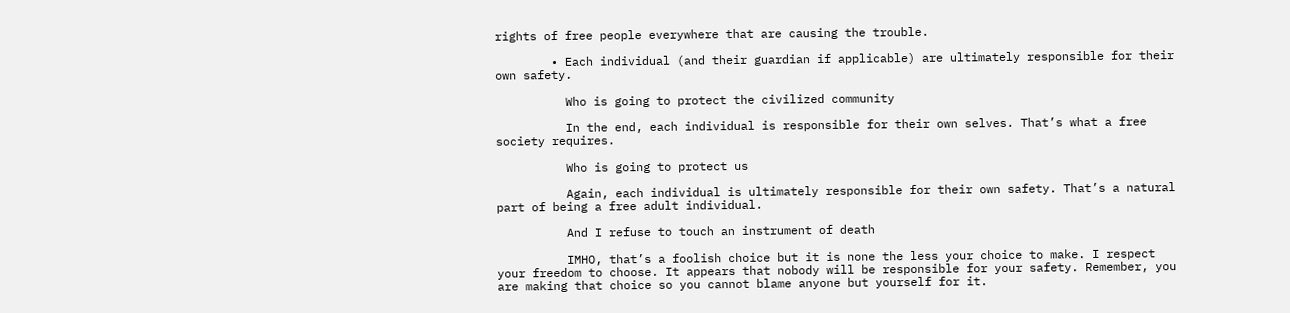rights of free people everywhere that are causing the trouble.

        • Each individual (and their guardian if applicable) are ultimately responsible for their own safety.

          Who is going to protect the civilized community

          In the end, each individual is responsible for their own selves. That’s what a free society requires.

          Who is going to protect us

          Again, each individual is ultimately responsible for their own safety. That’s a natural part of being a free adult individual.

          And I refuse to touch an instrument of death

          IMHO, that’s a foolish choice but it is none the less your choice to make. I respect your freedom to choose. It appears that nobody will be responsible for your safety. Remember, you are making that choice so you cannot blame anyone but yourself for it.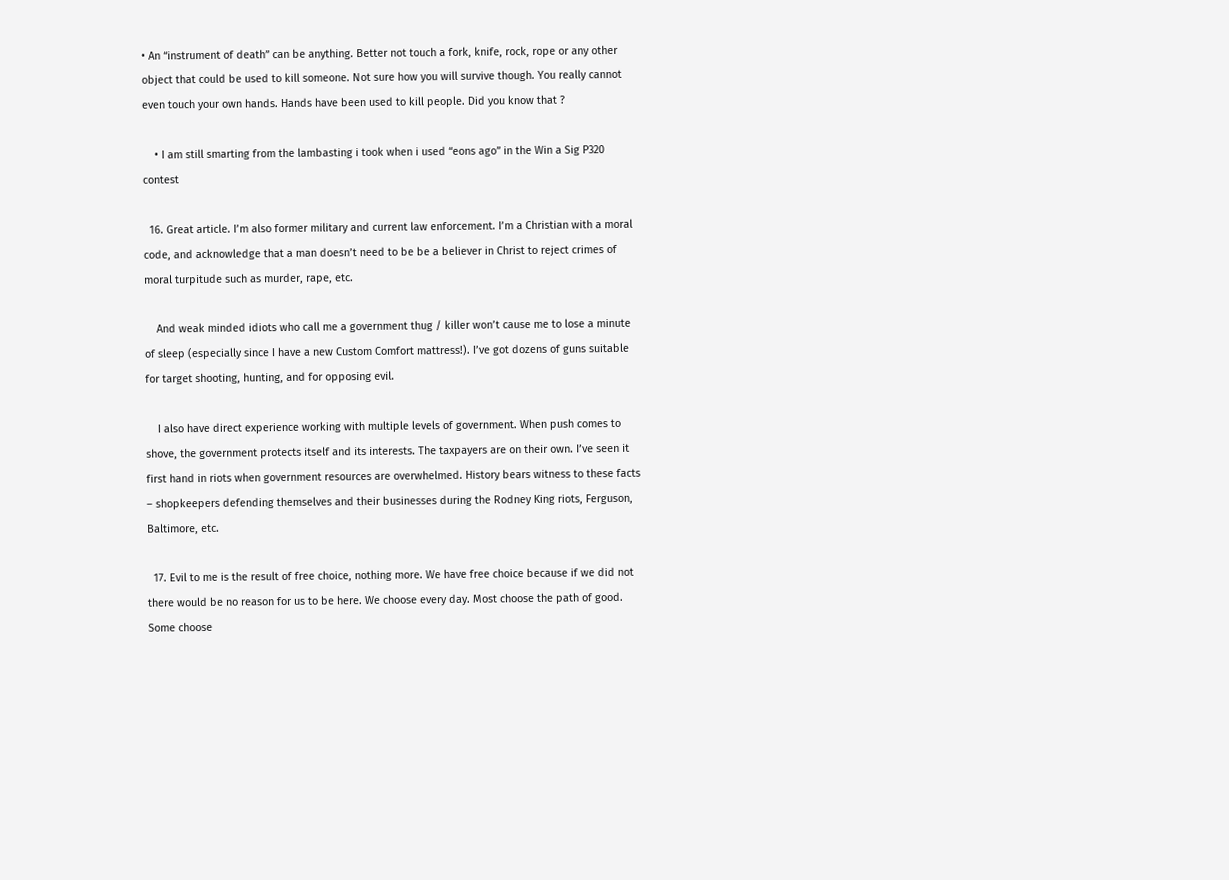• An “instrument of death” can be anything. Better not touch a fork, knife, rock, rope or any other object that could be used to kill someone. Not sure how you will survive though. You really cannot even touch your own hands. Hands have been used to kill people. Did you know that ?

    • I am still smarting from the lambasting i took when i used “eons ago” in the Win a Sig P320 contest

  16. Great article. I’m also former military and current law enforcement. I’m a Christian with a moral code, and acknowledge that a man doesn’t need to be be a believer in Christ to reject crimes of moral turpitude such as murder, rape, etc.

    And weak minded idiots who call me a government thug / killer won’t cause me to lose a minute of sleep (especially since I have a new Custom Comfort mattress!). I’ve got dozens of guns suitable for target shooting, hunting, and for opposing evil.

    I also have direct experience working with multiple levels of government. When push comes to shove, the government protects itself and its interests. The taxpayers are on their own. I’ve seen it first hand in riots when government resources are overwhelmed. History bears witness to these facts – shopkeepers defending themselves and their businesses during the Rodney King riots, Ferguson, Baltimore, etc.

  17. Evil to me is the result of free choice, nothing more. We have free choice because if we did not there would be no reason for us to be here. We choose every day. Most choose the path of good. Some choose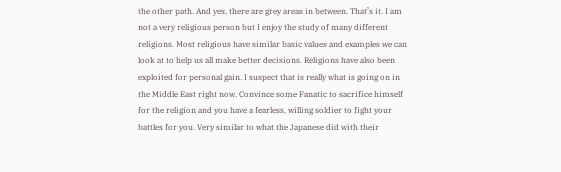the other path. And yes, there are grey areas in between. That’s it. I am not a very religious person but I enjoy the study of many different religions. Most religious have similar basic values and examples we can look at to help us all make better decisions. Religions have also been exploited for personal gain. I suspect that is really what is going on in the Middle East right now. Convince some Fanatic to sacrifice himself for the religion and you have a fearless, willing soldier to fight your battles for you. Very similar to what the Japanese did with their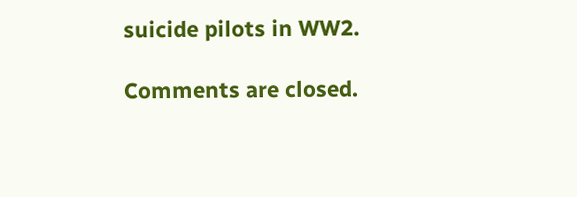suicide pilots in WW2.

Comments are closed.